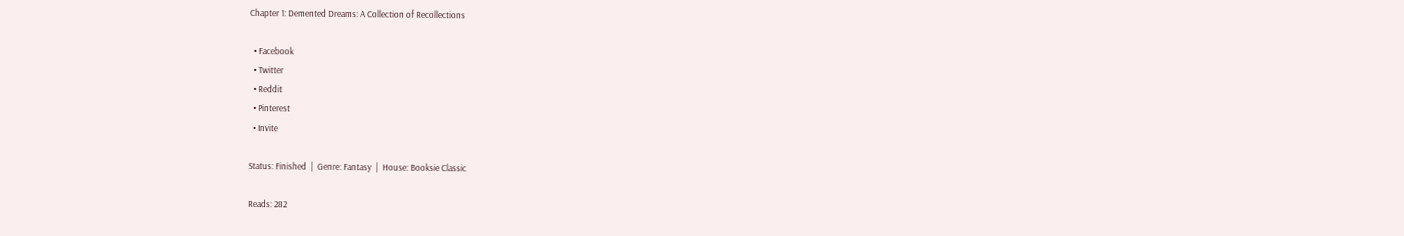Chapter 1: Demented Dreams: A Collection of Recollections

  • Facebook
  • Twitter
  • Reddit
  • Pinterest
  • Invite

Status: Finished  |  Genre: Fantasy  |  House: Booksie Classic

Reads: 282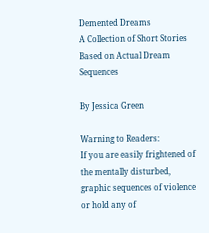Demented Dreams
A Collection of Short Stories Based on Actual Dream Sequences

By Jessica Green

Warning to Readers:
If you are easily frightened of the mentally disturbed, graphic sequences of violence or hold any of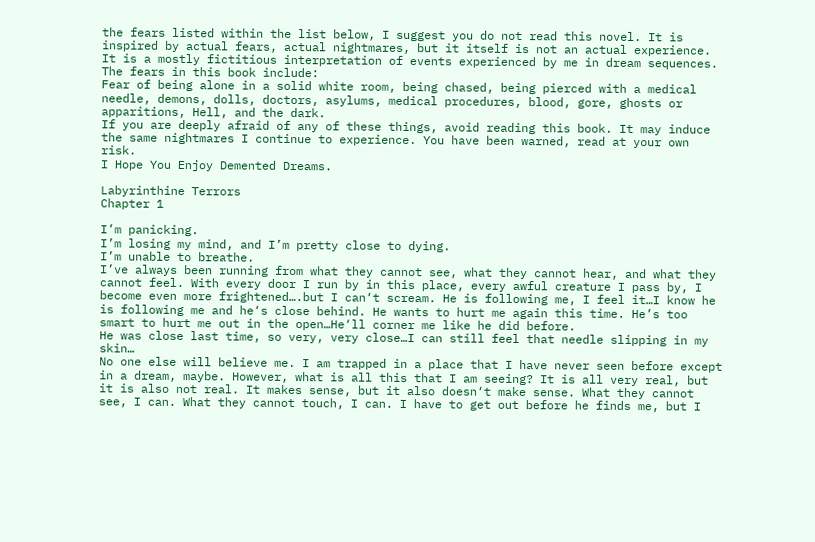the fears listed within the list below, I suggest you do not read this novel. It is inspired by actual fears, actual nightmares, but it itself is not an actual experience. It is a mostly fictitious interpretation of events experienced by me in dream sequences. The fears in this book include:
Fear of being alone in a solid white room, being chased, being pierced with a medical needle, demons, dolls, doctors, asylums, medical procedures, blood, gore, ghosts or apparitions, Hell, and the dark.
If you are deeply afraid of any of these things, avoid reading this book. It may induce the same nightmares I continue to experience. You have been warned, read at your own risk.
I Hope You Enjoy Demented Dreams.

Labyrinthine Terrors
Chapter 1

I’m panicking.
I’m losing my mind, and I’m pretty close to dying.
I’m unable to breathe.
I’ve always been running from what they cannot see, what they cannot hear, and what they cannot feel. With every door I run by in this place, every awful creature I pass by, I become even more frightened….but I can‘t scream. He is following me, I feel it…I know he is following me and he‘s close behind. He wants to hurt me again this time. He’s too smart to hurt me out in the open…He‘ll corner me like he did before.
He was close last time, so very, very close…I can still feel that needle slipping in my skin…
No one else will believe me. I am trapped in a place that I have never seen before except in a dream, maybe. However, what is all this that I am seeing? It is all very real, but it is also not real. It makes sense, but it also doesn‘t make sense. What they cannot see, I can. What they cannot touch, I can. I have to get out before he finds me, but I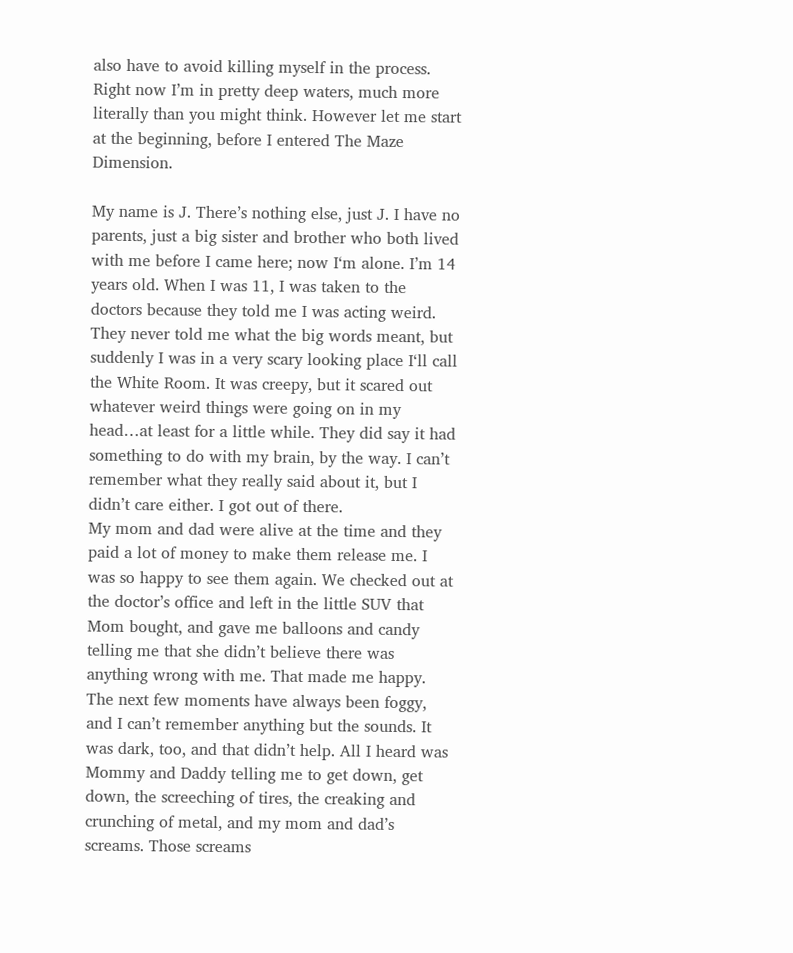also have to avoid killing myself in the process. Right now I’m in pretty deep waters, much more literally than you might think. However let me start at the beginning, before I entered The Maze Dimension.

My name is J. There’s nothing else, just J. I have no parents, just a big sister and brother who both lived with me before I came here; now I‘m alone. I’m 14 years old. When I was 11, I was taken to the doctors because they told me I was acting weird. They never told me what the big words meant, but suddenly I was in a very scary looking place I‘ll call the White Room. It was creepy, but it scared out whatever weird things were going on in my head…at least for a little while. They did say it had something to do with my brain, by the way. I can’t remember what they really said about it, but I didn’t care either. I got out of there.
My mom and dad were alive at the time and they paid a lot of money to make them release me. I was so happy to see them again. We checked out at the doctor’s office and left in the little SUV that Mom bought, and gave me balloons and candy telling me that she didn’t believe there was anything wrong with me. That made me happy.
The next few moments have always been foggy, and I can’t remember anything but the sounds. It was dark, too, and that didn’t help. All I heard was Mommy and Daddy telling me to get down, get down, the screeching of tires, the creaking and crunching of metal, and my mom and dad’s screams. Those screams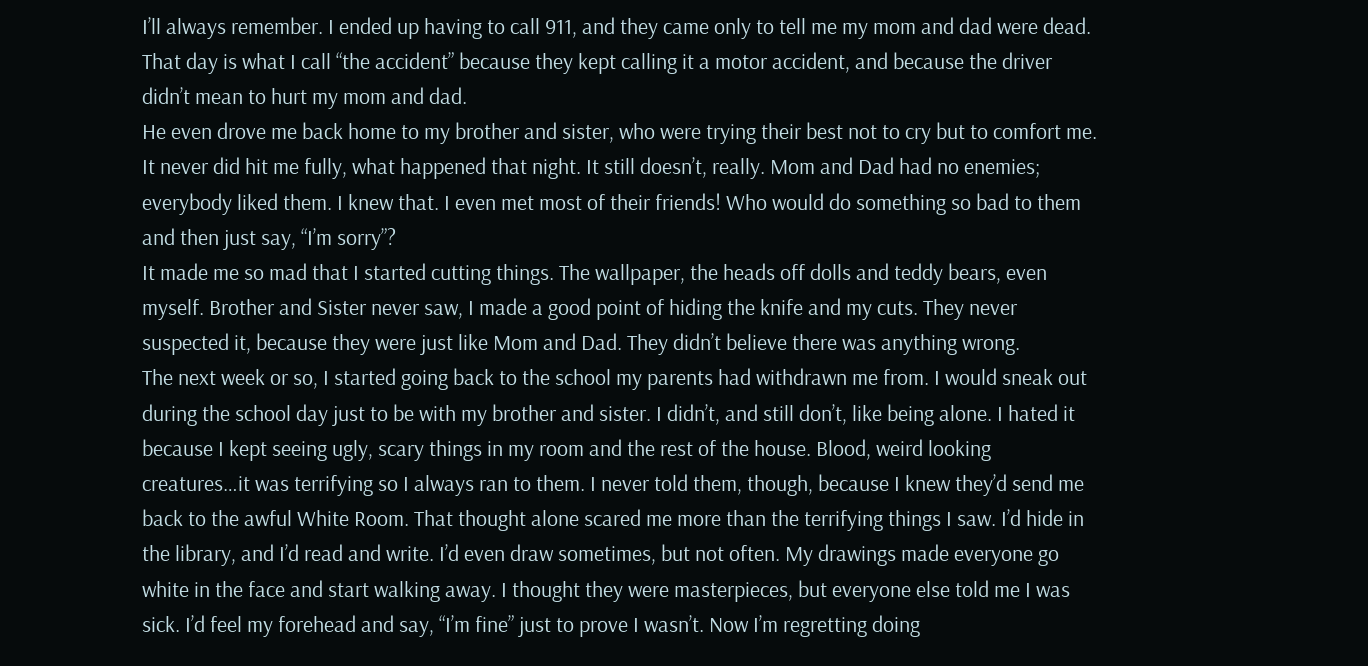I’ll always remember. I ended up having to call 911, and they came only to tell me my mom and dad were dead. That day is what I call “the accident” because they kept calling it a motor accident, and because the driver didn’t mean to hurt my mom and dad.
He even drove me back home to my brother and sister, who were trying their best not to cry but to comfort me. It never did hit me fully, what happened that night. It still doesn’t, really. Mom and Dad had no enemies; everybody liked them. I knew that. I even met most of their friends! Who would do something so bad to them and then just say, “I’m sorry”?
It made me so mad that I started cutting things. The wallpaper, the heads off dolls and teddy bears, even myself. Brother and Sister never saw, I made a good point of hiding the knife and my cuts. They never suspected it, because they were just like Mom and Dad. They didn’t believe there was anything wrong.
The next week or so, I started going back to the school my parents had withdrawn me from. I would sneak out during the school day just to be with my brother and sister. I didn’t, and still don’t, like being alone. I hated it because I kept seeing ugly, scary things in my room and the rest of the house. Blood, weird looking creatures…it was terrifying so I always ran to them. I never told them, though, because I knew they’d send me back to the awful White Room. That thought alone scared me more than the terrifying things I saw. I’d hide in the library, and I’d read and write. I’d even draw sometimes, but not often. My drawings made everyone go white in the face and start walking away. I thought they were masterpieces, but everyone else told me I was sick. I’d feel my forehead and say, “I’m fine” just to prove I wasn’t. Now I’m regretting doing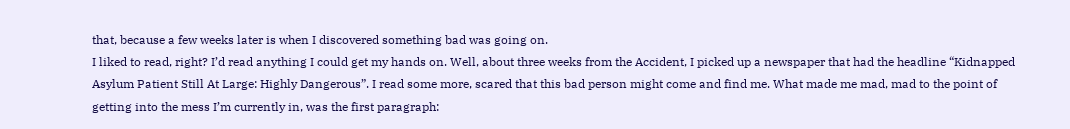that, because a few weeks later is when I discovered something bad was going on.
I liked to read, right? I’d read anything I could get my hands on. Well, about three weeks from the Accident, I picked up a newspaper that had the headline “Kidnapped Asylum Patient Still At Large: Highly Dangerous”. I read some more, scared that this bad person might come and find me. What made me mad, mad to the point of getting into the mess I’m currently in, was the first paragraph: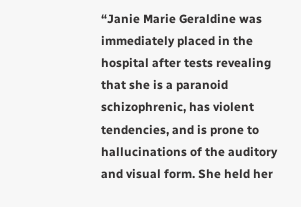“Janie Marie Geraldine was immediately placed in the hospital after tests revealing that she is a paranoid schizophrenic, has violent tendencies, and is prone to hallucinations of the auditory and visual form. She held her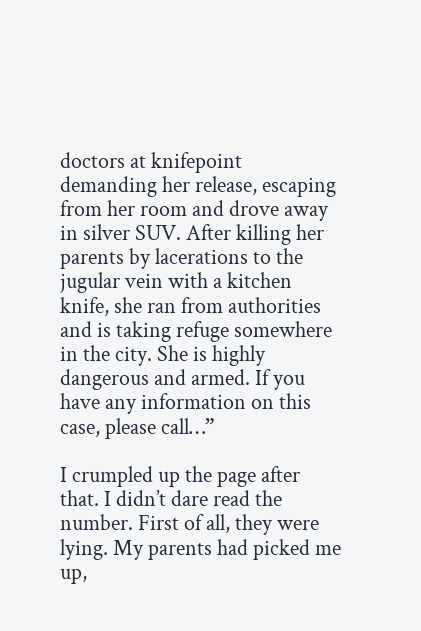doctors at knifepoint demanding her release, escaping from her room and drove away in silver SUV. After killing her parents by lacerations to the jugular vein with a kitchen knife, she ran from authorities and is taking refuge somewhere in the city. She is highly dangerous and armed. If you have any information on this case, please call…”

I crumpled up the page after that. I didn’t dare read the number. First of all, they were lying. My parents had picked me up,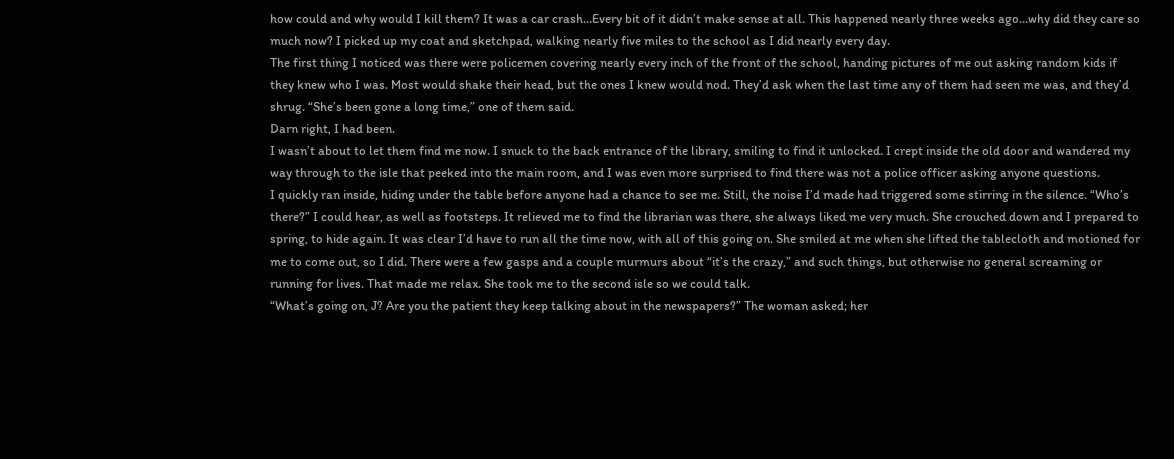how could and why would I kill them? It was a car crash…Every bit of it didn’t make sense at all. This happened nearly three weeks ago…why did they care so much now? I picked up my coat and sketchpad, walking nearly five miles to the school as I did nearly every day.
The first thing I noticed was there were policemen covering nearly every inch of the front of the school, handing pictures of me out asking random kids if they knew who I was. Most would shake their head, but the ones I knew would nod. They’d ask when the last time any of them had seen me was, and they’d shrug. “She’s been gone a long time,” one of them said.
Darn right, I had been.
I wasn’t about to let them find me now. I snuck to the back entrance of the library, smiling to find it unlocked. I crept inside the old door and wandered my way through to the isle that peeked into the main room, and I was even more surprised to find there was not a police officer asking anyone questions.
I quickly ran inside, hiding under the table before anyone had a chance to see me. Still, the noise I’d made had triggered some stirring in the silence. “Who’s there?” I could hear, as well as footsteps. It relieved me to find the librarian was there, she always liked me very much. She crouched down and I prepared to spring, to hide again. It was clear I’d have to run all the time now, with all of this going on. She smiled at me when she lifted the tablecloth and motioned for me to come out, so I did. There were a few gasps and a couple murmurs about “it’s the crazy,” and such things, but otherwise no general screaming or running for lives. That made me relax. She took me to the second isle so we could talk.
“What’s going on, J? Are you the patient they keep talking about in the newspapers?” The woman asked; her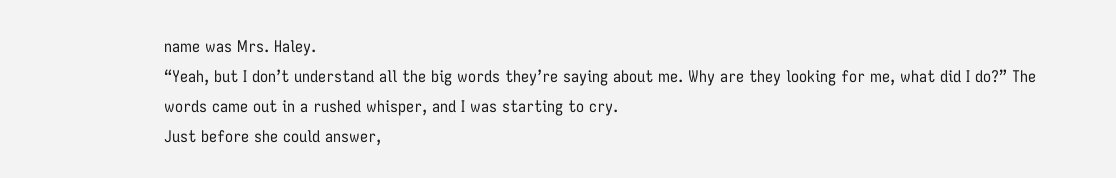name was Mrs. Haley.
“Yeah, but I don’t understand all the big words they’re saying about me. Why are they looking for me, what did I do?” The words came out in a rushed whisper, and I was starting to cry.
Just before she could answer,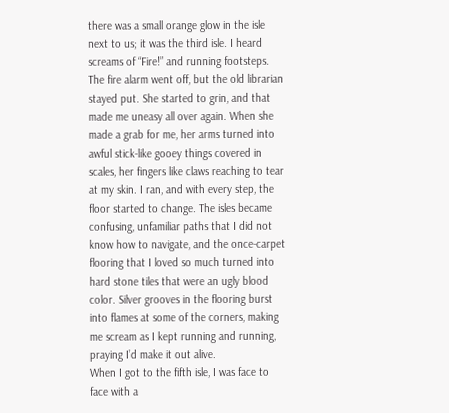there was a small orange glow in the isle next to us; it was the third isle. I heard screams of “Fire!” and running footsteps. The fire alarm went off, but the old librarian stayed put. She started to grin, and that made me uneasy all over again. When she made a grab for me, her arms turned into awful stick-like gooey things covered in scales, her fingers like claws reaching to tear at my skin. I ran, and with every step, the floor started to change. The isles became confusing, unfamiliar paths that I did not know how to navigate, and the once-carpet flooring that I loved so much turned into hard stone tiles that were an ugly blood color. Silver grooves in the flooring burst into flames at some of the corners, making me scream as I kept running and running, praying I’d make it out alive.
When I got to the fifth isle, I was face to face with a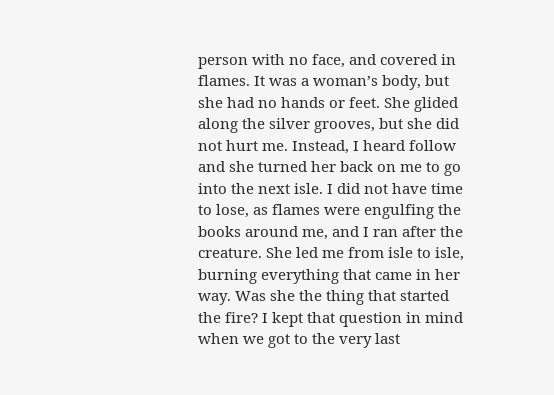person with no face, and covered in flames. It was a woman’s body, but she had no hands or feet. She glided along the silver grooves, but she did not hurt me. Instead, I heard follow and she turned her back on me to go into the next isle. I did not have time to lose, as flames were engulfing the books around me, and I ran after the creature. She led me from isle to isle, burning everything that came in her way. Was she the thing that started the fire? I kept that question in mind when we got to the very last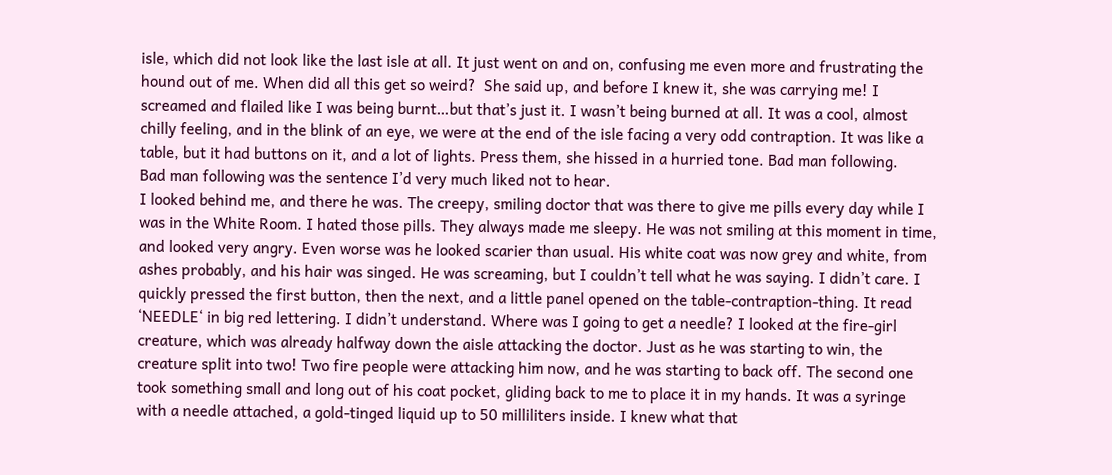isle, which did not look like the last isle at all. It just went on and on, confusing me even more and frustrating the hound out of me. When did all this get so weird?  She said up, and before I knew it, she was carrying me! I screamed and flailed like I was being burnt…but that’s just it. I wasn’t being burned at all. It was a cool, almost chilly feeling, and in the blink of an eye, we were at the end of the isle facing a very odd contraption. It was like a table, but it had buttons on it, and a lot of lights. Press them, she hissed in a hurried tone. Bad man following.
Bad man following was the sentence I’d very much liked not to hear.
I looked behind me, and there he was. The creepy, smiling doctor that was there to give me pills every day while I was in the White Room. I hated those pills. They always made me sleepy. He was not smiling at this moment in time, and looked very angry. Even worse was he looked scarier than usual. His white coat was now grey and white, from ashes probably, and his hair was singed. He was screaming, but I couldn’t tell what he was saying. I didn’t care. I quickly pressed the first button, then the next, and a little panel opened on the table-contraption-thing. It read ‘NEEDLE‘ in big red lettering. I didn’t understand. Where was I going to get a needle? I looked at the fire-girl creature, which was already halfway down the aisle attacking the doctor. Just as he was starting to win, the creature split into two! Two fire people were attacking him now, and he was starting to back off. The second one took something small and long out of his coat pocket, gliding back to me to place it in my hands. It was a syringe with a needle attached, a gold-tinged liquid up to 50 milliliters inside. I knew what that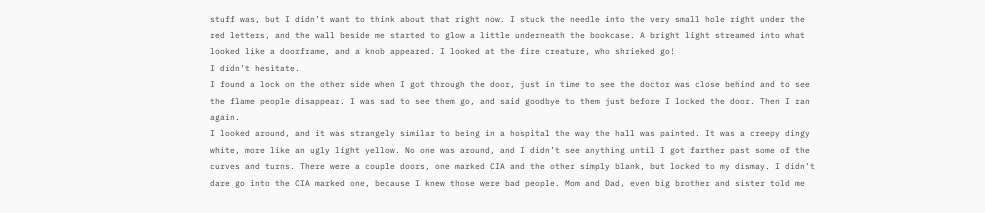stuff was, but I didn’t want to think about that right now. I stuck the needle into the very small hole right under the red letters, and the wall beside me started to glow a little underneath the bookcase. A bright light streamed into what looked like a doorframe, and a knob appeared. I looked at the fire creature, who shrieked go!
I didn’t hesitate.
I found a lock on the other side when I got through the door, just in time to see the doctor was close behind and to see the flame people disappear. I was sad to see them go, and said goodbye to them just before I locked the door. Then I ran again.
I looked around, and it was strangely similar to being in a hospital the way the hall was painted. It was a creepy dingy white, more like an ugly light yellow. No one was around, and I didn’t see anything until I got farther past some of the curves and turns. There were a couple doors, one marked CIA and the other simply blank, but locked to my dismay. I didn’t dare go into the CIA marked one, because I knew those were bad people. Mom and Dad, even big brother and sister told me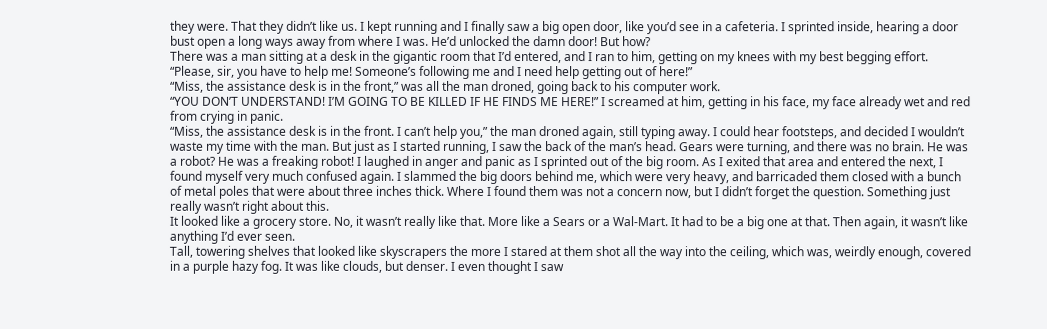they were. That they didn’t like us. I kept running and I finally saw a big open door, like you’d see in a cafeteria. I sprinted inside, hearing a door bust open a long ways away from where I was. He’d unlocked the damn door! But how?
There was a man sitting at a desk in the gigantic room that I’d entered, and I ran to him, getting on my knees with my best begging effort. “Please, sir, you have to help me! Someone’s following me and I need help getting out of here!”
“Miss, the assistance desk is in the front,” was all the man droned, going back to his computer work.
“YOU DON’T UNDERSTAND! I’M GOING TO BE KILLED IF HE FINDS ME HERE!” I screamed at him, getting in his face, my face already wet and red from crying in panic.
“Miss, the assistance desk is in the front. I can’t help you,” the man droned again, still typing away. I could hear footsteps, and decided I wouldn’t waste my time with the man. But just as I started running, I saw the back of the man’s head. Gears were turning, and there was no brain. He was a robot? He was a freaking robot! I laughed in anger and panic as I sprinted out of the big room. As I exited that area and entered the next, I found myself very much confused again. I slammed the big doors behind me, which were very heavy, and barricaded them closed with a bunch of metal poles that were about three inches thick. Where I found them was not a concern now, but I didn’t forget the question. Something just really wasn’t right about this.
It looked like a grocery store. No, it wasn’t really like that. More like a Sears or a Wal-Mart. It had to be a big one at that. Then again, it wasn’t like anything I’d ever seen.
Tall, towering shelves that looked like skyscrapers the more I stared at them shot all the way into the ceiling, which was, weirdly enough, covered in a purple hazy fog. It was like clouds, but denser. I even thought I saw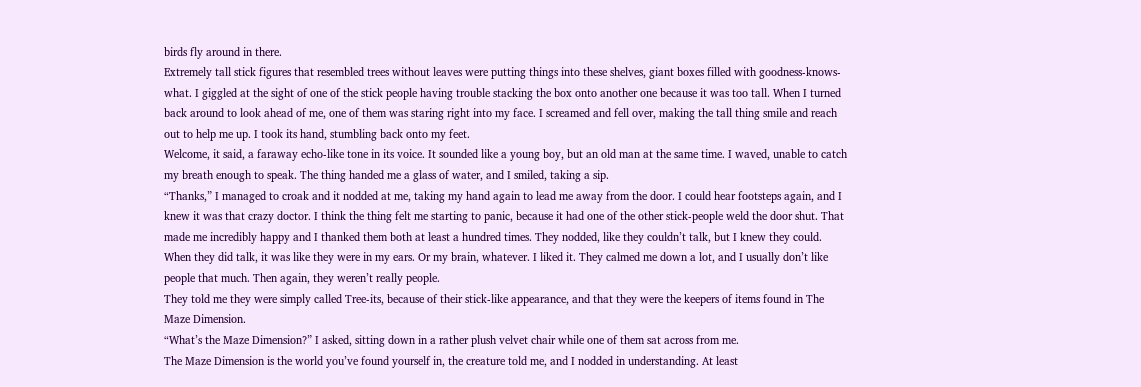birds fly around in there.
Extremely tall stick figures that resembled trees without leaves were putting things into these shelves, giant boxes filled with goodness-knows-what. I giggled at the sight of one of the stick people having trouble stacking the box onto another one because it was too tall. When I turned back around to look ahead of me, one of them was staring right into my face. I screamed and fell over, making the tall thing smile and reach out to help me up. I took its hand, stumbling back onto my feet.
Welcome, it said, a faraway echo-like tone in its voice. It sounded like a young boy, but an old man at the same time. I waved, unable to catch my breath enough to speak. The thing handed me a glass of water, and I smiled, taking a sip.
“Thanks,” I managed to croak and it nodded at me, taking my hand again to lead me away from the door. I could hear footsteps again, and I knew it was that crazy doctor. I think the thing felt me starting to panic, because it had one of the other stick-people weld the door shut. That made me incredibly happy and I thanked them both at least a hundred times. They nodded, like they couldn’t talk, but I knew they could. When they did talk, it was like they were in my ears. Or my brain, whatever. I liked it. They calmed me down a lot, and I usually don’t like people that much. Then again, they weren’t really people.
They told me they were simply called Tree-its, because of their stick-like appearance, and that they were the keepers of items found in The Maze Dimension.
“What’s the Maze Dimension?” I asked, sitting down in a rather plush velvet chair while one of them sat across from me.
The Maze Dimension is the world you’ve found yourself in, the creature told me, and I nodded in understanding. At least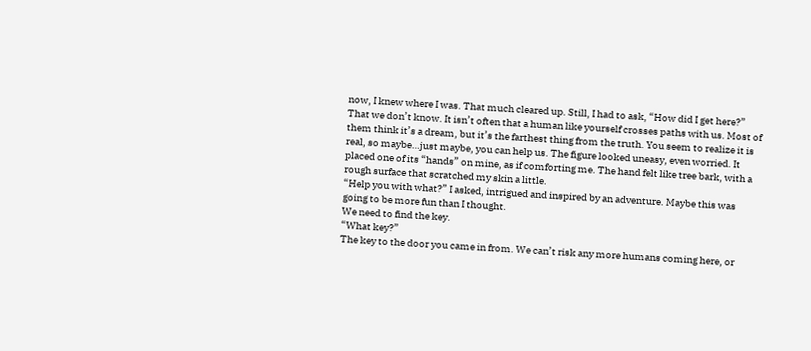now, I knew where I was. That much cleared up. Still, I had to ask, “How did I get here?”
That we don’t know. It isn’t often that a human like yourself crosses paths with us. Most of them think it’s a dream, but it’s the farthest thing from the truth. You seem to realize it is real, so maybe…just maybe, you can help us. The figure looked uneasy, even worried. It placed one of its “hands” on mine, as if comforting me. The hand felt like tree bark, with a rough surface that scratched my skin a little.
“Help you with what?” I asked, intrigued and inspired by an adventure. Maybe this was going to be more fun than I thought.
We need to find the key.
“What key?”
The key to the door you came in from. We can’t risk any more humans coming here, or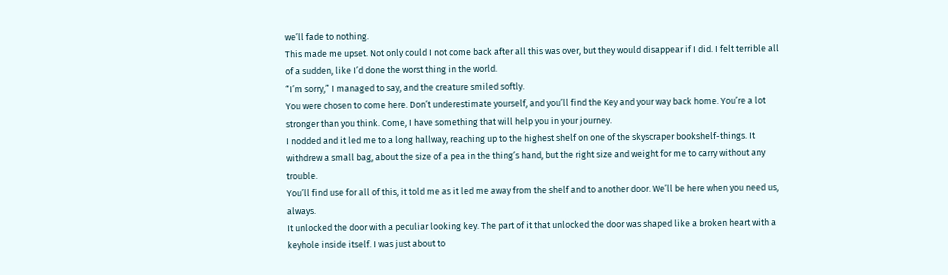we’ll fade to nothing.
This made me upset. Not only could I not come back after all this was over, but they would disappear if I did. I felt terrible all of a sudden, like I’d done the worst thing in the world.
“I’m sorry,” I managed to say, and the creature smiled softly.
You were chosen to come here. Don’t underestimate yourself, and you’ll find the Key and your way back home. You’re a lot stronger than you think. Come, I have something that will help you in your journey.
I nodded and it led me to a long hallway, reaching up to the highest shelf on one of the skyscraper bookshelf-things. It withdrew a small bag, about the size of a pea in the thing’s hand, but the right size and weight for me to carry without any trouble.
You’ll find use for all of this, it told me as it led me away from the shelf and to another door. We’ll be here when you need us, always.
It unlocked the door with a peculiar looking key. The part of it that unlocked the door was shaped like a broken heart with a keyhole inside itself. I was just about to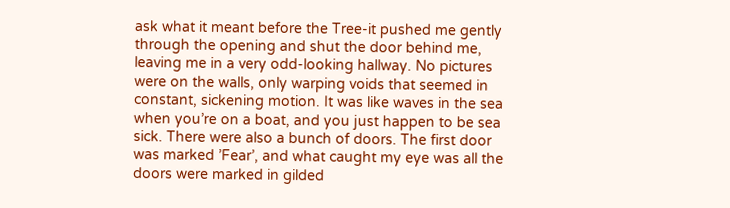ask what it meant before the Tree-it pushed me gently through the opening and shut the door behind me, leaving me in a very odd-looking hallway. No pictures were on the walls, only warping voids that seemed in constant, sickening motion. It was like waves in the sea when you’re on a boat, and you just happen to be sea sick. There were also a bunch of doors. The first door was marked ’Fear’, and what caught my eye was all the doors were marked in gilded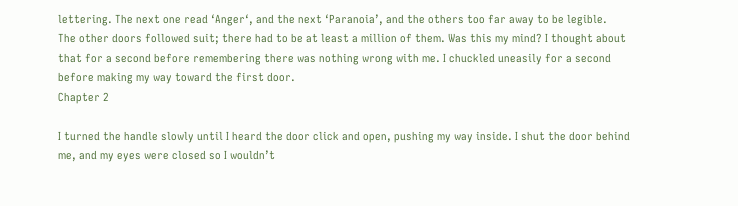lettering. The next one read ‘Anger‘, and the next ‘Paranoia’, and the others too far away to be legible.
The other doors followed suit; there had to be at least a million of them. Was this my mind? I thought about that for a second before remembering there was nothing wrong with me. I chuckled uneasily for a second before making my way toward the first door.
Chapter 2

I turned the handle slowly until I heard the door click and open, pushing my way inside. I shut the door behind me, and my eyes were closed so I wouldn’t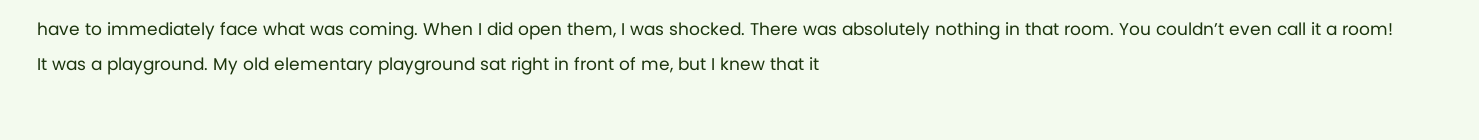have to immediately face what was coming. When I did open them, I was shocked. There was absolutely nothing in that room. You couldn’t even call it a room!
It was a playground. My old elementary playground sat right in front of me, but I knew that it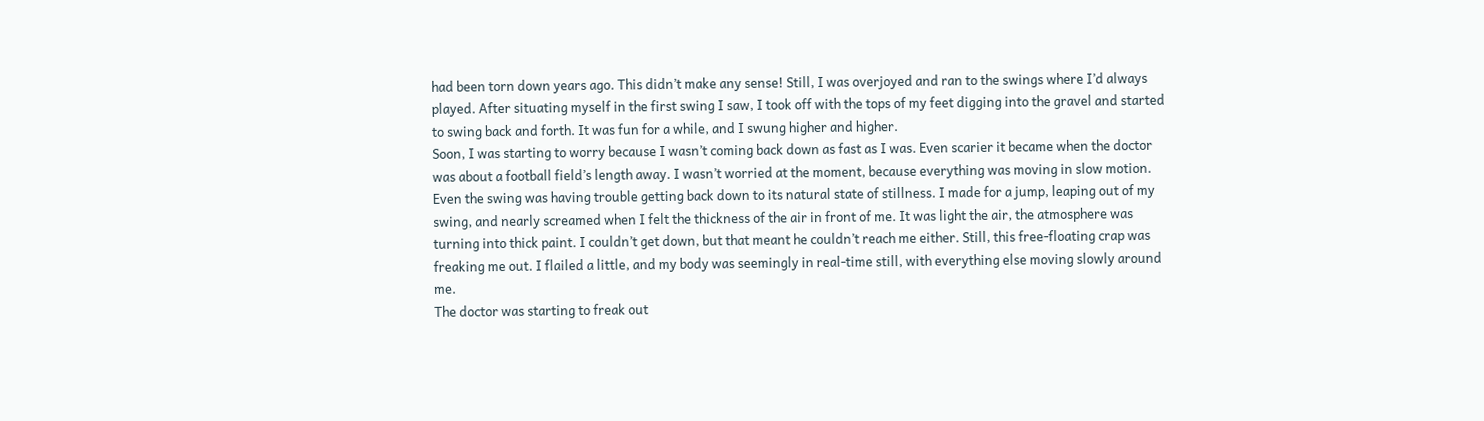had been torn down years ago. This didn’t make any sense! Still, I was overjoyed and ran to the swings where I’d always played. After situating myself in the first swing I saw, I took off with the tops of my feet digging into the gravel and started to swing back and forth. It was fun for a while, and I swung higher and higher.
Soon, I was starting to worry because I wasn’t coming back down as fast as I was. Even scarier it became when the doctor was about a football field’s length away. I wasn’t worried at the moment, because everything was moving in slow motion. Even the swing was having trouble getting back down to its natural state of stillness. I made for a jump, leaping out of my swing, and nearly screamed when I felt the thickness of the air in front of me. It was light the air, the atmosphere was turning into thick paint. I couldn’t get down, but that meant he couldn’t reach me either. Still, this free-floating crap was freaking me out. I flailed a little, and my body was seemingly in real-time still, with everything else moving slowly around me.
The doctor was starting to freak out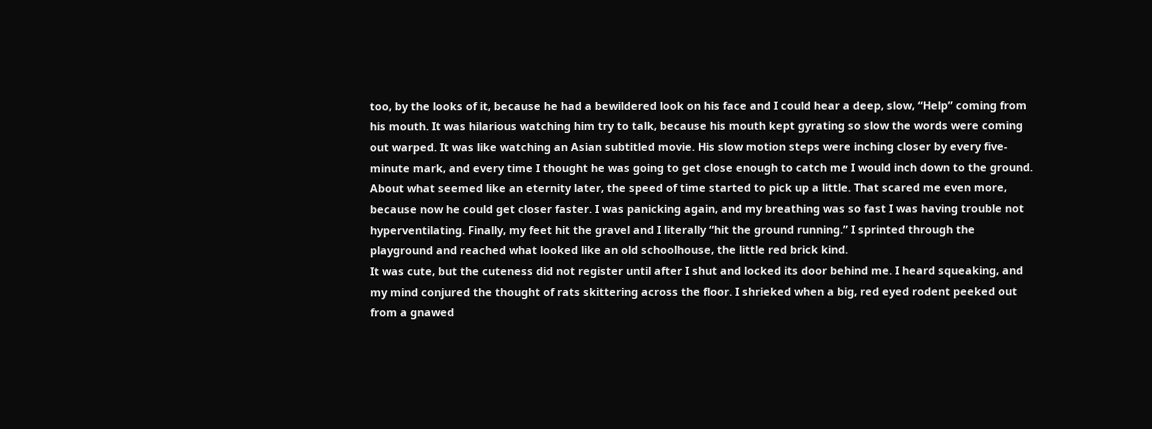too, by the looks of it, because he had a bewildered look on his face and I could hear a deep, slow, “Help” coming from his mouth. It was hilarious watching him try to talk, because his mouth kept gyrating so slow the words were coming out warped. It was like watching an Asian subtitled movie. His slow motion steps were inching closer by every five-minute mark, and every time I thought he was going to get close enough to catch me I would inch down to the ground. About what seemed like an eternity later, the speed of time started to pick up a little. That scared me even more, because now he could get closer faster. I was panicking again, and my breathing was so fast I was having trouble not hyperventilating. Finally, my feet hit the gravel and I literally “hit the ground running.” I sprinted through the playground and reached what looked like an old schoolhouse, the little red brick kind.
It was cute, but the cuteness did not register until after I shut and locked its door behind me. I heard squeaking, and my mind conjured the thought of rats skittering across the floor. I shrieked when a big, red eyed rodent peeked out from a gnawed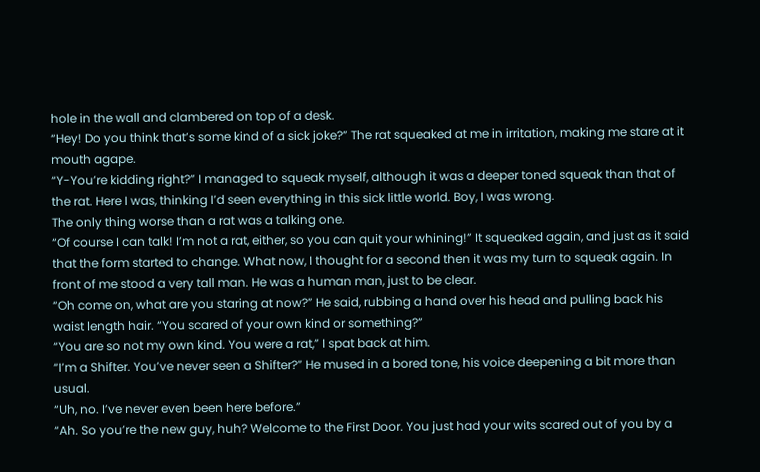hole in the wall and clambered on top of a desk.
“Hey! Do you think that’s some kind of a sick joke?” The rat squeaked at me in irritation, making me stare at it mouth agape.
“Y-You’re kidding right?” I managed to squeak myself, although it was a deeper toned squeak than that of the rat. Here I was, thinking I’d seen everything in this sick little world. Boy, I was wrong.
The only thing worse than a rat was a talking one.
“Of course I can talk! I’m not a rat, either, so you can quit your whining!” It squeaked again, and just as it said that the form started to change. What now, I thought for a second then it was my turn to squeak again. In front of me stood a very tall man. He was a human man, just to be clear.
“Oh come on, what are you staring at now?” He said, rubbing a hand over his head and pulling back his waist length hair. “You scared of your own kind or something?”
“You are so not my own kind. You were a rat,” I spat back at him.
“I’m a Shifter. You’ve never seen a Shifter?” He mused in a bored tone, his voice deepening a bit more than usual.
“Uh, no. I’ve never even been here before.”
“Ah. So you’re the new guy, huh? Welcome to the First Door. You just had your wits scared out of you by a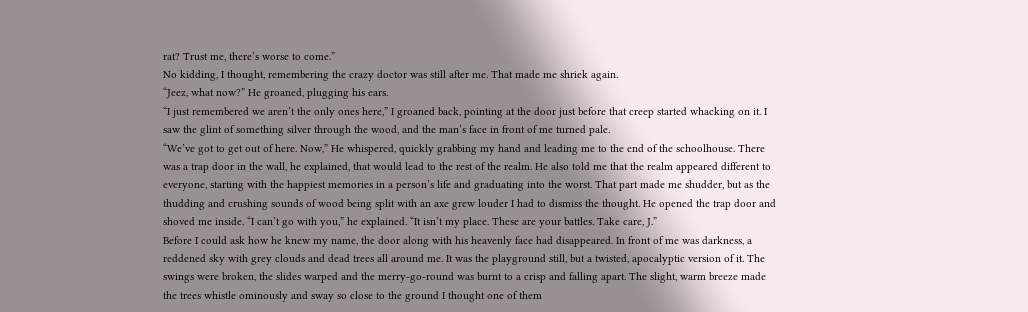rat? Trust me, there’s worse to come.”
No kidding, I thought, remembering the crazy doctor was still after me. That made me shriek again.
“Jeez, what now?” He groaned, plugging his ears.
“I just remembered we aren’t the only ones here,” I groaned back, pointing at the door just before that creep started whacking on it. I saw the glint of something silver through the wood, and the man’s face in front of me turned pale.
“We’ve got to get out of here. Now,” He whispered, quickly grabbing my hand and leading me to the end of the schoolhouse. There was a trap door in the wall, he explained, that would lead to the rest of the realm. He also told me that the realm appeared different to everyone, starting with the happiest memories in a person’s life and graduating into the worst. That part made me shudder, but as the thudding and crushing sounds of wood being split with an axe grew louder I had to dismiss the thought. He opened the trap door and shoved me inside. “I can’t go with you,” he explained. “It isn’t my place. These are your battles. Take care, J.”
Before I could ask how he knew my name, the door along with his heavenly face had disappeared. In front of me was darkness, a reddened sky with grey clouds and dead trees all around me. It was the playground still, but a twisted, apocalyptic version of it. The swings were broken, the slides warped and the merry-go-round was burnt to a crisp and falling apart. The slight, warm breeze made the trees whistle ominously and sway so close to the ground I thought one of them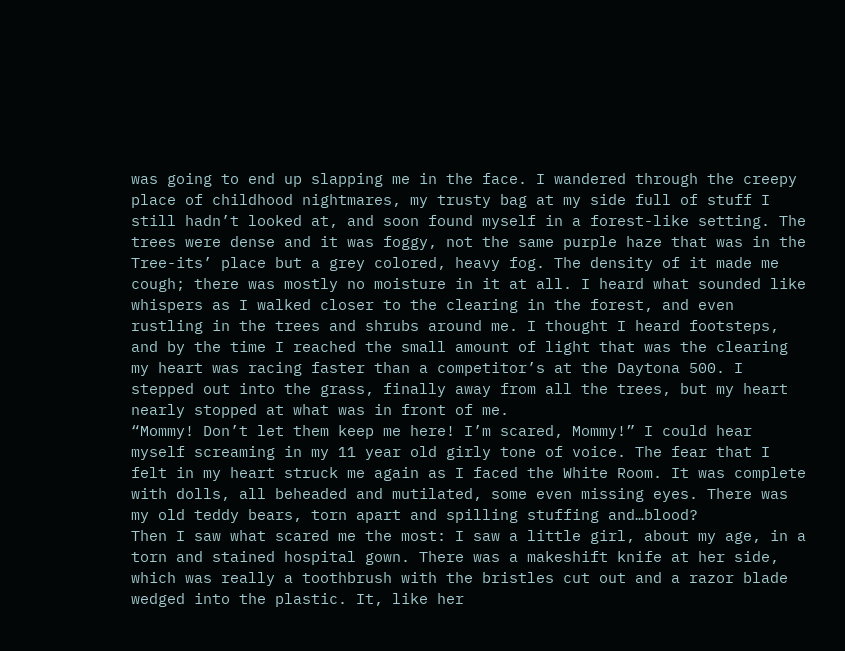was going to end up slapping me in the face. I wandered through the creepy place of childhood nightmares, my trusty bag at my side full of stuff I still hadn’t looked at, and soon found myself in a forest-like setting. The trees were dense and it was foggy, not the same purple haze that was in the Tree-its’ place but a grey colored, heavy fog. The density of it made me cough; there was mostly no moisture in it at all. I heard what sounded like whispers as I walked closer to the clearing in the forest, and even rustling in the trees and shrubs around me. I thought I heard footsteps, and by the time I reached the small amount of light that was the clearing my heart was racing faster than a competitor’s at the Daytona 500. I stepped out into the grass, finally away from all the trees, but my heart nearly stopped at what was in front of me.
“Mommy! Don’t let them keep me here! I’m scared, Mommy!” I could hear myself screaming in my 11 year old girly tone of voice. The fear that I felt in my heart struck me again as I faced the White Room. It was complete with dolls, all beheaded and mutilated, some even missing eyes. There was my old teddy bears, torn apart and spilling stuffing and…blood?
Then I saw what scared me the most: I saw a little girl, about my age, in a torn and stained hospital gown. There was a makeshift knife at her side, which was really a toothbrush with the bristles cut out and a razor blade wedged into the plastic. It, like her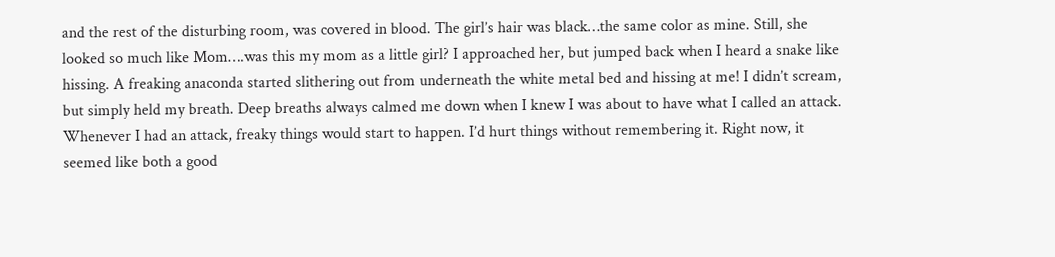and the rest of the disturbing room, was covered in blood. The girl’s hair was black…the same color as mine. Still, she looked so much like Mom….was this my mom as a little girl? I approached her, but jumped back when I heard a snake like hissing. A freaking anaconda started slithering out from underneath the white metal bed and hissing at me! I didn’t scream, but simply held my breath. Deep breaths always calmed me down when I knew I was about to have what I called an attack. Whenever I had an attack, freaky things would start to happen. I’d hurt things without remembering it. Right now, it seemed like both a good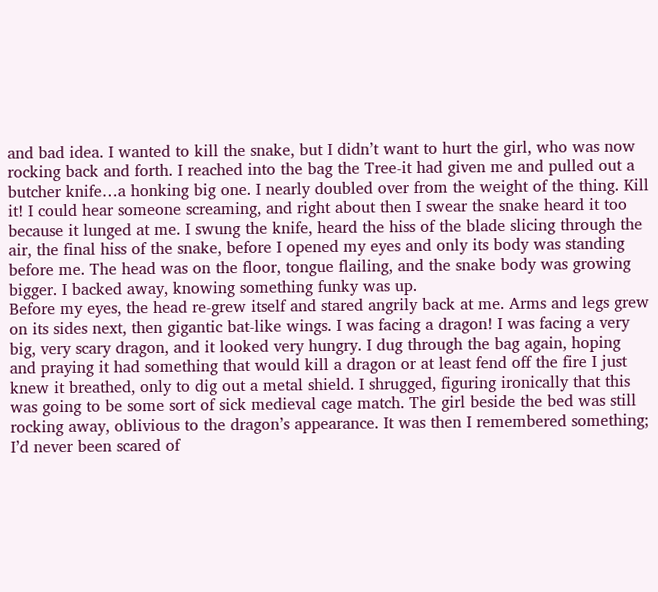and bad idea. I wanted to kill the snake, but I didn’t want to hurt the girl, who was now rocking back and forth. I reached into the bag the Tree-it had given me and pulled out a butcher knife…a honking big one. I nearly doubled over from the weight of the thing. Kill it! I could hear someone screaming, and right about then I swear the snake heard it too because it lunged at me. I swung the knife, heard the hiss of the blade slicing through the air, the final hiss of the snake, before I opened my eyes and only its body was standing before me. The head was on the floor, tongue flailing, and the snake body was growing bigger. I backed away, knowing something funky was up.
Before my eyes, the head re-grew itself and stared angrily back at me. Arms and legs grew on its sides next, then gigantic bat-like wings. I was facing a dragon! I was facing a very big, very scary dragon, and it looked very hungry. I dug through the bag again, hoping and praying it had something that would kill a dragon or at least fend off the fire I just knew it breathed, only to dig out a metal shield. I shrugged, figuring ironically that this was going to be some sort of sick medieval cage match. The girl beside the bed was still rocking away, oblivious to the dragon’s appearance. It was then I remembered something; I’d never been scared of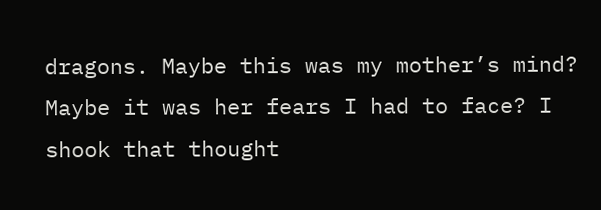dragons. Maybe this was my mother’s mind? Maybe it was her fears I had to face? I shook that thought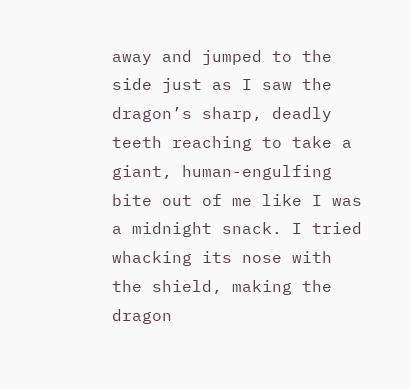away and jumped to the side just as I saw the dragon’s sharp, deadly teeth reaching to take a giant, human-engulfing bite out of me like I was a midnight snack. I tried whacking its nose with the shield, making the dragon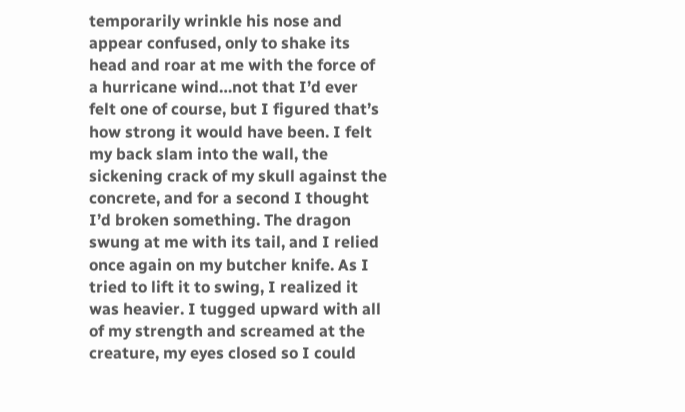temporarily wrinkle his nose and appear confused, only to shake its head and roar at me with the force of a hurricane wind…not that I’d ever felt one of course, but I figured that’s how strong it would have been. I felt my back slam into the wall, the sickening crack of my skull against the concrete, and for a second I thought I’d broken something. The dragon swung at me with its tail, and I relied once again on my butcher knife. As I tried to lift it to swing, I realized it was heavier. I tugged upward with all of my strength and screamed at the creature, my eyes closed so I could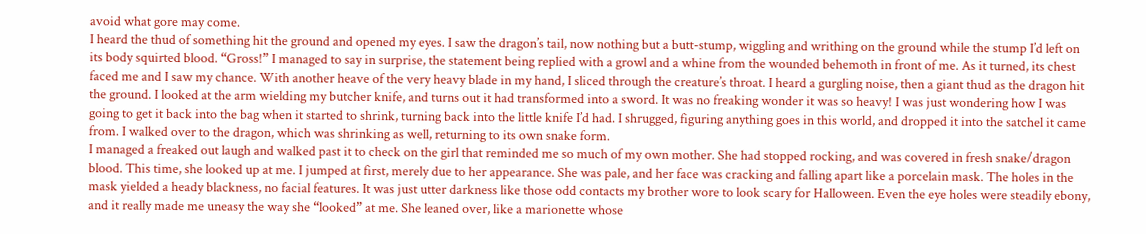avoid what gore may come.
I heard the thud of something hit the ground and opened my eyes. I saw the dragon’s tail, now nothing but a butt-stump, wiggling and writhing on the ground while the stump I’d left on its body squirted blood. “Gross!” I managed to say in surprise, the statement being replied with a growl and a whine from the wounded behemoth in front of me. As it turned, its chest faced me and I saw my chance. With another heave of the very heavy blade in my hand, I sliced through the creature’s throat. I heard a gurgling noise, then a giant thud as the dragon hit the ground. I looked at the arm wielding my butcher knife, and turns out it had transformed into a sword. It was no freaking wonder it was so heavy! I was just wondering how I was going to get it back into the bag when it started to shrink, turning back into the little knife I’d had. I shrugged, figuring anything goes in this world, and dropped it into the satchel it came from. I walked over to the dragon, which was shrinking as well, returning to its own snake form.
I managed a freaked out laugh and walked past it to check on the girl that reminded me so much of my own mother. She had stopped rocking, and was covered in fresh snake/dragon blood. This time, she looked up at me. I jumped at first, merely due to her appearance. She was pale, and her face was cracking and falling apart like a porcelain mask. The holes in the mask yielded a heady blackness, no facial features. It was just utter darkness like those odd contacts my brother wore to look scary for Halloween. Even the eye holes were steadily ebony, and it really made me uneasy the way she “looked” at me. She leaned over, like a marionette whose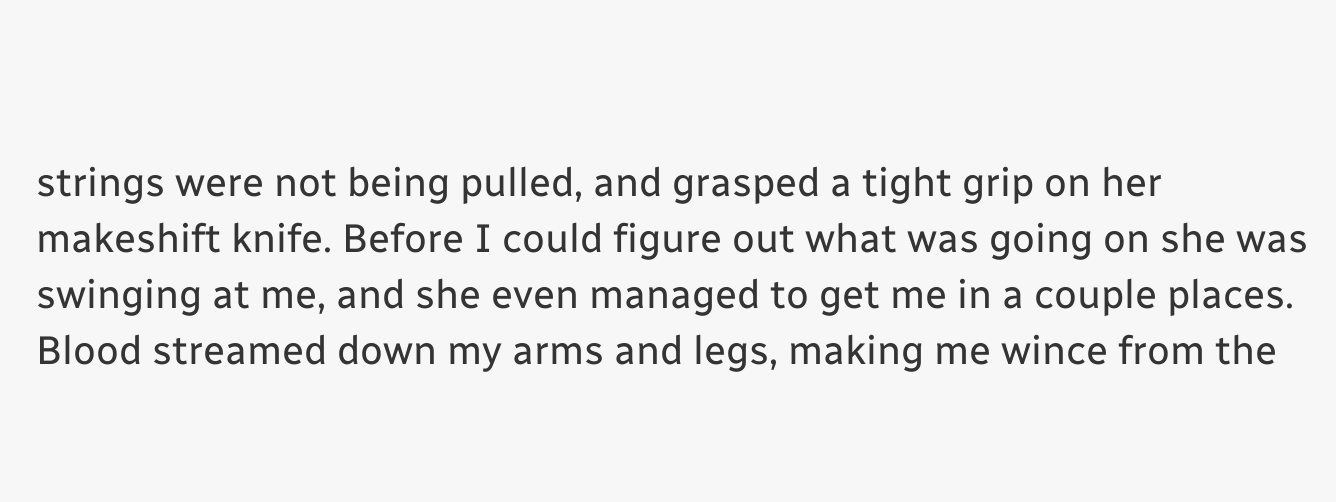strings were not being pulled, and grasped a tight grip on her makeshift knife. Before I could figure out what was going on she was swinging at me, and she even managed to get me in a couple places. Blood streamed down my arms and legs, making me wince from the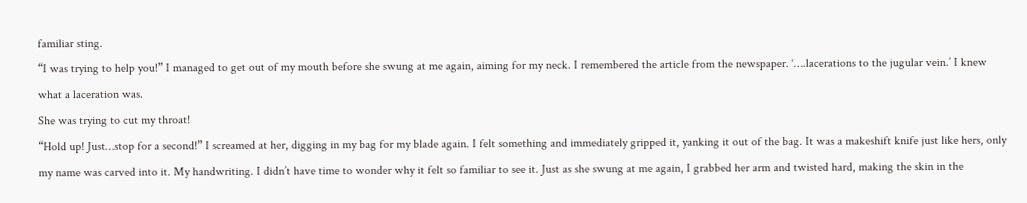familiar sting.
“I was trying to help you!” I managed to get out of my mouth before she swung at me again, aiming for my neck. I remembered the article from the newspaper. ‘….lacerations to the jugular vein.’ I knew what a laceration was.
She was trying to cut my throat!
“Hold up! Just…stop for a second!” I screamed at her, digging in my bag for my blade again. I felt something and immediately gripped it, yanking it out of the bag. It was a makeshift knife just like hers, only my name was carved into it. My handwriting. I didn’t have time to wonder why it felt so familiar to see it. Just as she swung at me again, I grabbed her arm and twisted hard, making the skin in the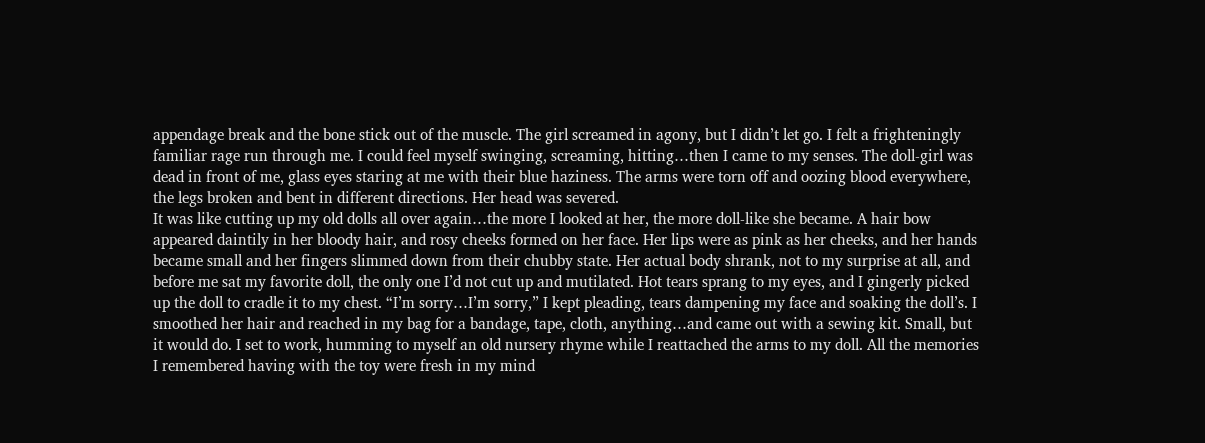appendage break and the bone stick out of the muscle. The girl screamed in agony, but I didn’t let go. I felt a frighteningly familiar rage run through me. I could feel myself swinging, screaming, hitting…then I came to my senses. The doll-girl was dead in front of me, glass eyes staring at me with their blue haziness. The arms were torn off and oozing blood everywhere, the legs broken and bent in different directions. Her head was severed.
It was like cutting up my old dolls all over again…the more I looked at her, the more doll-like she became. A hair bow appeared daintily in her bloody hair, and rosy cheeks formed on her face. Her lips were as pink as her cheeks, and her hands became small and her fingers slimmed down from their chubby state. Her actual body shrank, not to my surprise at all, and before me sat my favorite doll, the only one I’d not cut up and mutilated. Hot tears sprang to my eyes, and I gingerly picked up the doll to cradle it to my chest. “I’m sorry…I’m sorry,” I kept pleading, tears dampening my face and soaking the doll’s. I smoothed her hair and reached in my bag for a bandage, tape, cloth, anything…and came out with a sewing kit. Small, but it would do. I set to work, humming to myself an old nursery rhyme while I reattached the arms to my doll. All the memories I remembered having with the toy were fresh in my mind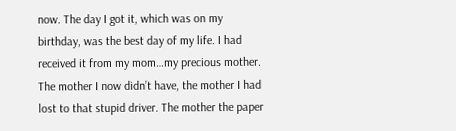now. The day I got it, which was on my birthday, was the best day of my life. I had received it from my mom…my precious mother.
The mother I now didn’t have, the mother I had lost to that stupid driver. The mother the paper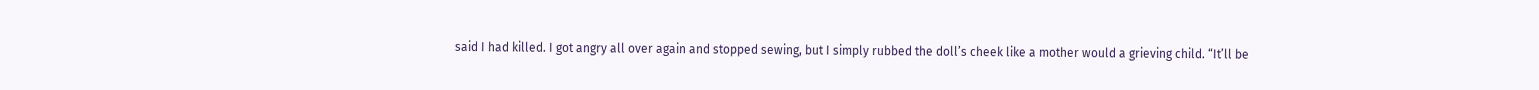said I had killed. I got angry all over again and stopped sewing, but I simply rubbed the doll’s cheek like a mother would a grieving child. “It’ll be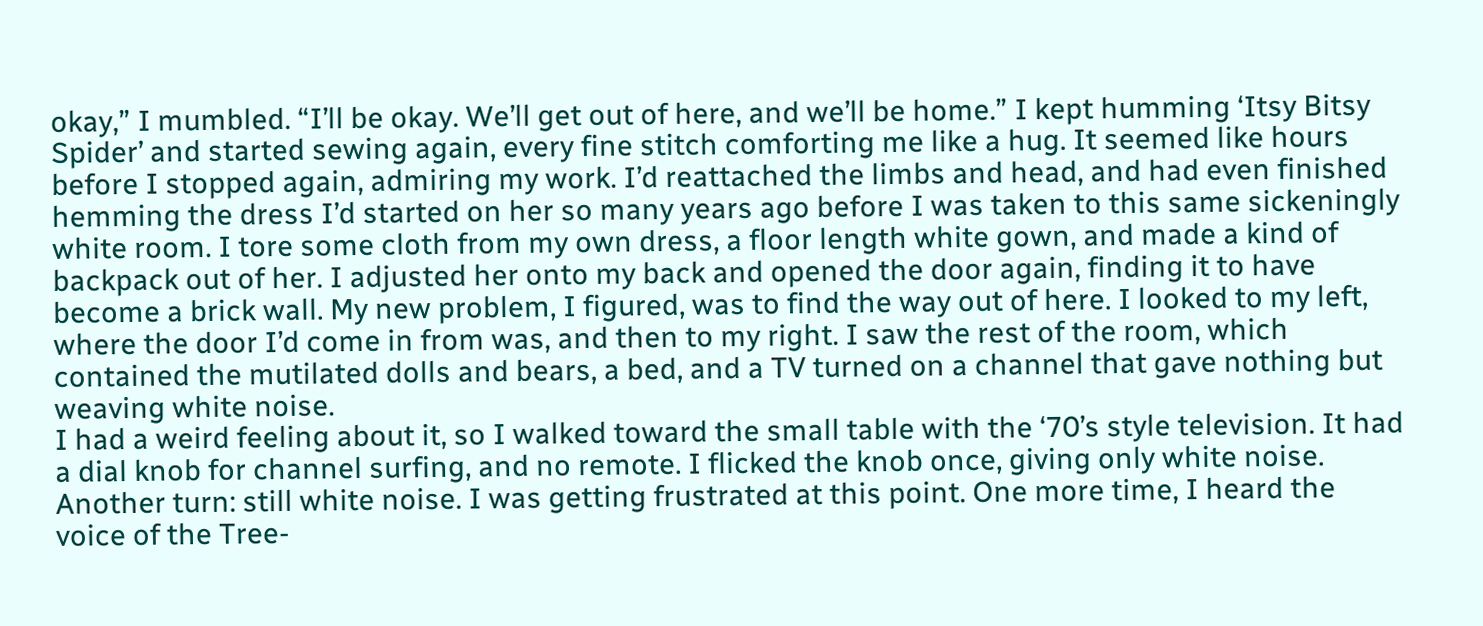okay,” I mumbled. “I’ll be okay. We’ll get out of here, and we’ll be home.” I kept humming ‘Itsy Bitsy Spider’ and started sewing again, every fine stitch comforting me like a hug. It seemed like hours before I stopped again, admiring my work. I’d reattached the limbs and head, and had even finished hemming the dress I’d started on her so many years ago before I was taken to this same sickeningly white room. I tore some cloth from my own dress, a floor length white gown, and made a kind of backpack out of her. I adjusted her onto my back and opened the door again, finding it to have become a brick wall. My new problem, I figured, was to find the way out of here. I looked to my left, where the door I’d come in from was, and then to my right. I saw the rest of the room, which contained the mutilated dolls and bears, a bed, and a TV turned on a channel that gave nothing but weaving white noise.
I had a weird feeling about it, so I walked toward the small table with the ‘70’s style television. It had a dial knob for channel surfing, and no remote. I flicked the knob once, giving only white noise. Another turn: still white noise. I was getting frustrated at this point. One more time, I heard the voice of the Tree-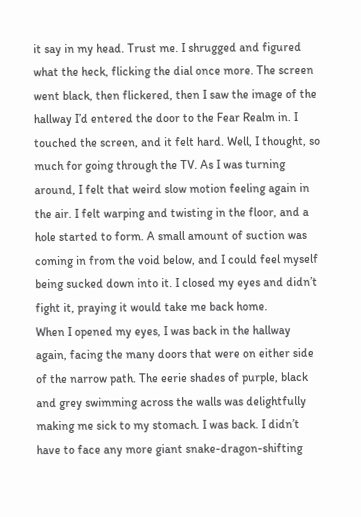it say in my head. Trust me. I shrugged and figured what the heck, flicking the dial once more. The screen went black, then flickered, then I saw the image of the hallway I’d entered the door to the Fear Realm in. I touched the screen, and it felt hard. Well, I thought, so much for going through the TV. As I was turning around, I felt that weird slow motion feeling again in the air. I felt warping and twisting in the floor, and a hole started to form. A small amount of suction was coming in from the void below, and I could feel myself being sucked down into it. I closed my eyes and didn’t fight it, praying it would take me back home.
When I opened my eyes, I was back in the hallway again, facing the many doors that were on either side of the narrow path. The eerie shades of purple, black and grey swimming across the walls was delightfully making me sick to my stomach. I was back. I didn’t have to face any more giant snake-dragon-shifting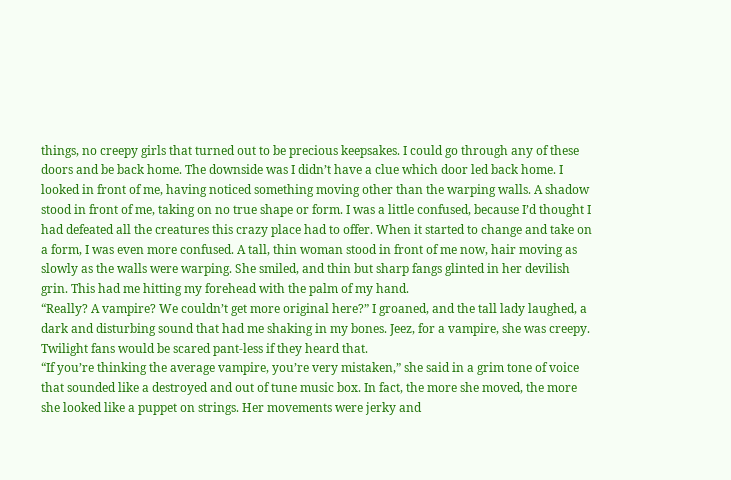things, no creepy girls that turned out to be precious keepsakes. I could go through any of these doors and be back home. The downside was I didn’t have a clue which door led back home. I looked in front of me, having noticed something moving other than the warping walls. A shadow stood in front of me, taking on no true shape or form. I was a little confused, because I’d thought I had defeated all the creatures this crazy place had to offer. When it started to change and take on a form, I was even more confused. A tall, thin woman stood in front of me now, hair moving as slowly as the walls were warping. She smiled, and thin but sharp fangs glinted in her devilish grin. This had me hitting my forehead with the palm of my hand.
“Really? A vampire? We couldn’t get more original here?” I groaned, and the tall lady laughed, a dark and disturbing sound that had me shaking in my bones. Jeez, for a vampire, she was creepy. Twilight fans would be scared pant-less if they heard that.
“If you’re thinking the average vampire, you’re very mistaken,” she said in a grim tone of voice that sounded like a destroyed and out of tune music box. In fact, the more she moved, the more she looked like a puppet on strings. Her movements were jerky and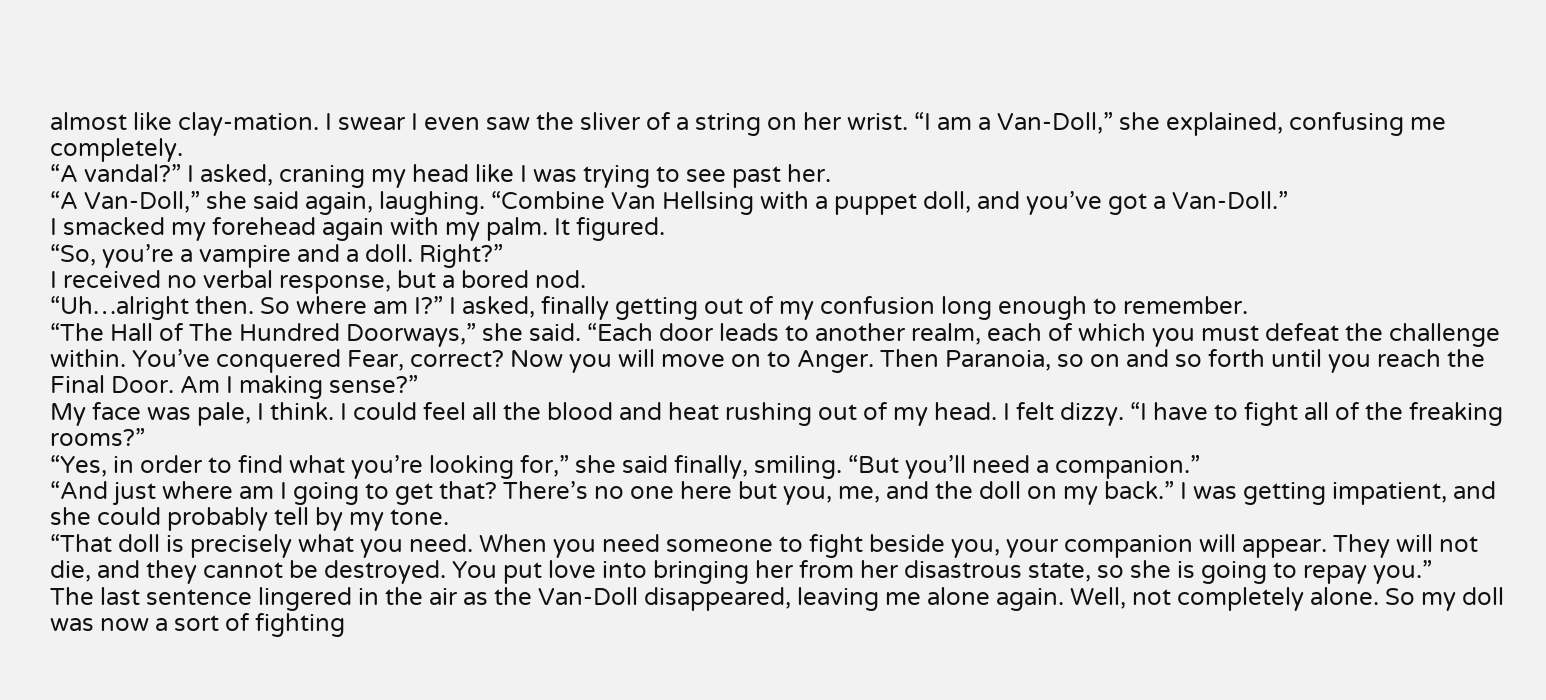almost like clay-mation. I swear I even saw the sliver of a string on her wrist. “I am a Van-Doll,” she explained, confusing me completely.
“A vandal?” I asked, craning my head like I was trying to see past her.
“A Van-Doll,” she said again, laughing. “Combine Van Hellsing with a puppet doll, and you’ve got a Van-Doll.”
I smacked my forehead again with my palm. It figured.
“So, you’re a vampire and a doll. Right?”
I received no verbal response, but a bored nod.
“Uh…alright then. So where am I?” I asked, finally getting out of my confusion long enough to remember.
“The Hall of The Hundred Doorways,” she said. “Each door leads to another realm, each of which you must defeat the challenge within. You’ve conquered Fear, correct? Now you will move on to Anger. Then Paranoia, so on and so forth until you reach the Final Door. Am I making sense?”
My face was pale, I think. I could feel all the blood and heat rushing out of my head. I felt dizzy. “I have to fight all of the freaking rooms?”
“Yes, in order to find what you’re looking for,” she said finally, smiling. “But you’ll need a companion.”
“And just where am I going to get that? There’s no one here but you, me, and the doll on my back.” I was getting impatient, and she could probably tell by my tone.
“That doll is precisely what you need. When you need someone to fight beside you, your companion will appear. They will not die, and they cannot be destroyed. You put love into bringing her from her disastrous state, so she is going to repay you.”
The last sentence lingered in the air as the Van-Doll disappeared, leaving me alone again. Well, not completely alone. So my doll was now a sort of fighting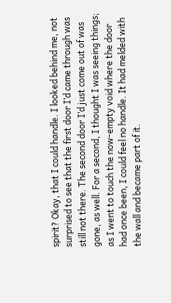spirit? Okay, that I could handle. I looked behind me, not surprised to see that the first door I’d came through was still not there. The second door I’d just come out of was gone, as well. For a second, I thought I was seeing things; as I went to touch the now-empty void where the door had once been, I could feel no handle. It had melded with the wall and became part of it.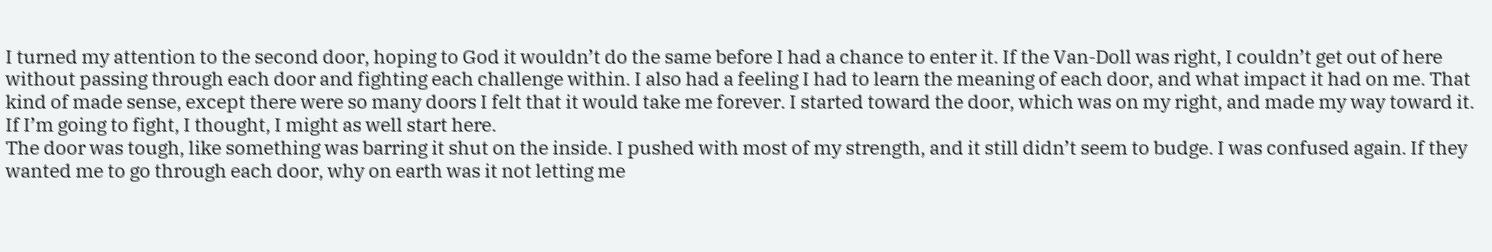I turned my attention to the second door, hoping to God it wouldn’t do the same before I had a chance to enter it. If the Van-Doll was right, I couldn’t get out of here without passing through each door and fighting each challenge within. I also had a feeling I had to learn the meaning of each door, and what impact it had on me. That kind of made sense, except there were so many doors I felt that it would take me forever. I started toward the door, which was on my right, and made my way toward it. If I’m going to fight, I thought, I might as well start here.
The door was tough, like something was barring it shut on the inside. I pushed with most of my strength, and it still didn’t seem to budge. I was confused again. If they wanted me to go through each door, why on earth was it not letting me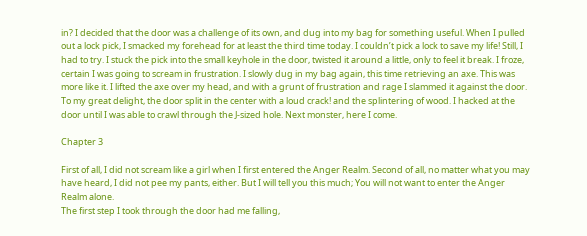in? I decided that the door was a challenge of its own, and dug into my bag for something useful. When I pulled out a lock pick, I smacked my forehead for at least the third time today. I couldn’t pick a lock to save my life! Still, I had to try. I stuck the pick into the small keyhole in the door, twisted it around a little, only to feel it break. I froze, certain I was going to scream in frustration. I slowly dug in my bag again, this time retrieving an axe. This was more like it. I lifted the axe over my head, and with a grunt of frustration and rage I slammed it against the door. To my great delight, the door split in the center with a loud crack! and the splintering of wood. I hacked at the door until I was able to crawl through the J-sized hole. Next monster, here I come.

Chapter 3

First of all, I did not scream like a girl when I first entered the Anger Realm. Second of all, no matter what you may have heard, I did not pee my pants, either. But I will tell you this much; You will not want to enter the Anger Realm alone.
The first step I took through the door had me falling,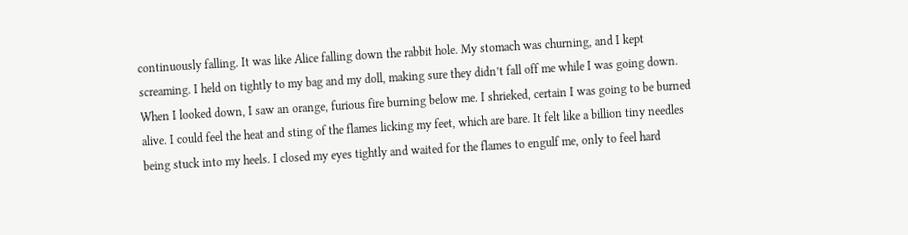continuously falling. It was like Alice falling down the rabbit hole. My stomach was churning, and I kept screaming. I held on tightly to my bag and my doll, making sure they didn’t fall off me while I was going down. When I looked down, I saw an orange, furious fire burning below me. I shrieked, certain I was going to be burned alive. I could feel the heat and sting of the flames licking my feet, which are bare. It felt like a billion tiny needles being stuck into my heels. I closed my eyes tightly and waited for the flames to engulf me, only to feel hard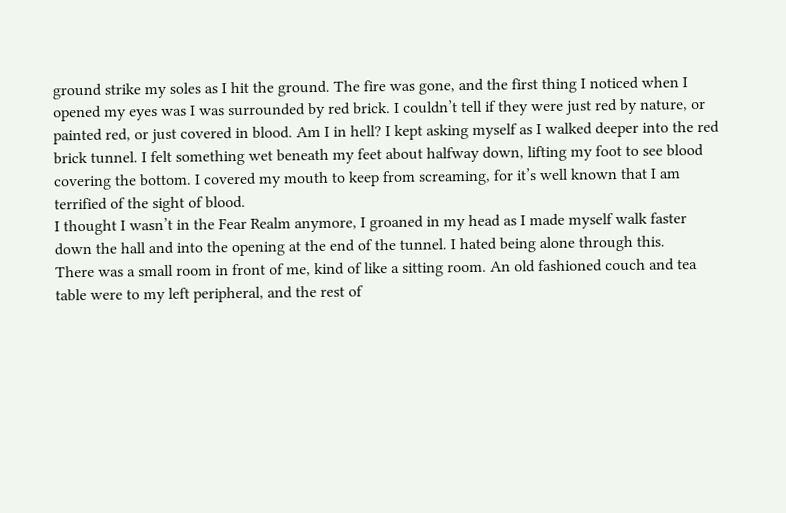ground strike my soles as I hit the ground. The fire was gone, and the first thing I noticed when I opened my eyes was I was surrounded by red brick. I couldn’t tell if they were just red by nature, or painted red, or just covered in blood. Am I in hell? I kept asking myself as I walked deeper into the red brick tunnel. I felt something wet beneath my feet about halfway down, lifting my foot to see blood covering the bottom. I covered my mouth to keep from screaming, for it’s well known that I am terrified of the sight of blood.
I thought I wasn’t in the Fear Realm anymore, I groaned in my head as I made myself walk faster down the hall and into the opening at the end of the tunnel. I hated being alone through this.
There was a small room in front of me, kind of like a sitting room. An old fashioned couch and tea table were to my left peripheral, and the rest of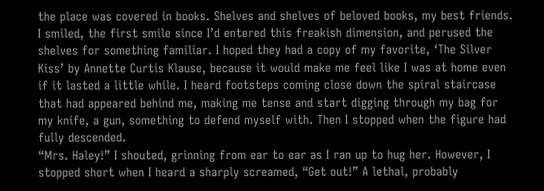the place was covered in books. Shelves and shelves of beloved books, my best friends. I smiled, the first smile since I’d entered this freakish dimension, and perused the shelves for something familiar. I hoped they had a copy of my favorite, ‘The Silver Kiss’ by Annette Curtis Klause, because it would make me feel like I was at home even if it lasted a little while. I heard footsteps coming close down the spiral staircase that had appeared behind me, making me tense and start digging through my bag for my knife, a gun, something to defend myself with. Then I stopped when the figure had fully descended.
“Mrs. Haley!” I shouted, grinning from ear to ear as I ran up to hug her. However, I stopped short when I heard a sharply screamed, “Get out!” A lethal, probably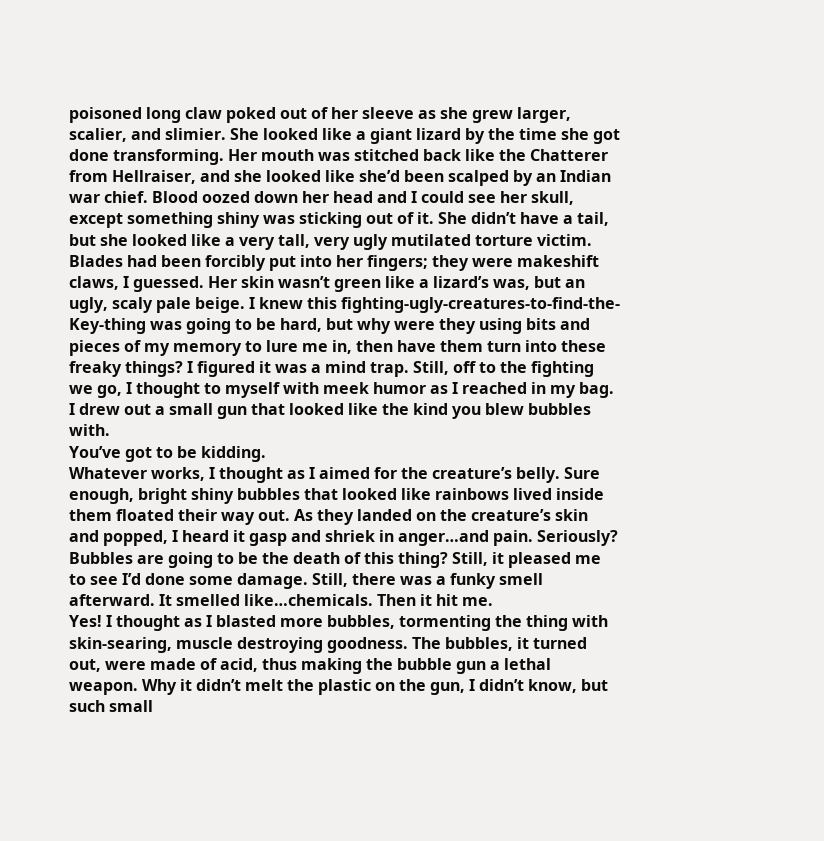poisoned long claw poked out of her sleeve as she grew larger, scalier, and slimier. She looked like a giant lizard by the time she got done transforming. Her mouth was stitched back like the Chatterer from Hellraiser, and she looked like she’d been scalped by an Indian war chief. Blood oozed down her head and I could see her skull, except something shiny was sticking out of it. She didn’t have a tail, but she looked like a very tall, very ugly mutilated torture victim. Blades had been forcibly put into her fingers; they were makeshift claws, I guessed. Her skin wasn’t green like a lizard’s was, but an ugly, scaly pale beige. I knew this fighting-ugly-creatures-to-find-the-Key-thing was going to be hard, but why were they using bits and pieces of my memory to lure me in, then have them turn into these freaky things? I figured it was a mind trap. Still, off to the fighting we go, I thought to myself with meek humor as I reached in my bag. I drew out a small gun that looked like the kind you blew bubbles with.
You’ve got to be kidding.
Whatever works, I thought as I aimed for the creature’s belly. Sure enough, bright shiny bubbles that looked like rainbows lived inside them floated their way out. As they landed on the creature’s skin and popped, I heard it gasp and shriek in anger…and pain. Seriously? Bubbles are going to be the death of this thing? Still, it pleased me to see I’d done some damage. Still, there was a funky smell afterward. It smelled like…chemicals. Then it hit me.
Yes! I thought as I blasted more bubbles, tormenting the thing with skin-searing, muscle destroying goodness. The bubbles, it turned out, were made of acid, thus making the bubble gun a lethal weapon. Why it didn’t melt the plastic on the gun, I didn’t know, but such small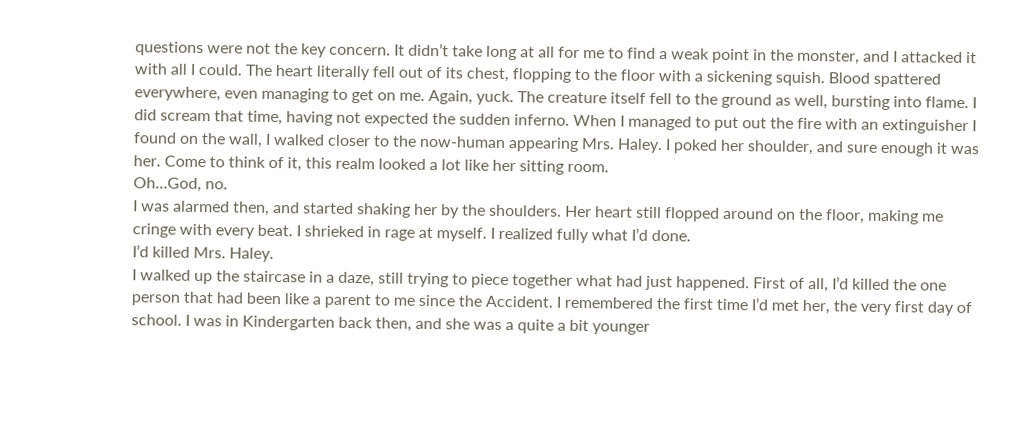questions were not the key concern. It didn’t take long at all for me to find a weak point in the monster, and I attacked it with all I could. The heart literally fell out of its chest, flopping to the floor with a sickening squish. Blood spattered everywhere, even managing to get on me. Again, yuck. The creature itself fell to the ground as well, bursting into flame. I did scream that time, having not expected the sudden inferno. When I managed to put out the fire with an extinguisher I found on the wall, I walked closer to the now-human appearing Mrs. Haley. I poked her shoulder, and sure enough it was her. Come to think of it, this realm looked a lot like her sitting room.
Oh…God, no.
I was alarmed then, and started shaking her by the shoulders. Her heart still flopped around on the floor, making me cringe with every beat. I shrieked in rage at myself. I realized fully what I’d done.
I’d killed Mrs. Haley.
I walked up the staircase in a daze, still trying to piece together what had just happened. First of all, I’d killed the one person that had been like a parent to me since the Accident. I remembered the first time I’d met her, the very first day of school. I was in Kindergarten back then, and she was a quite a bit younger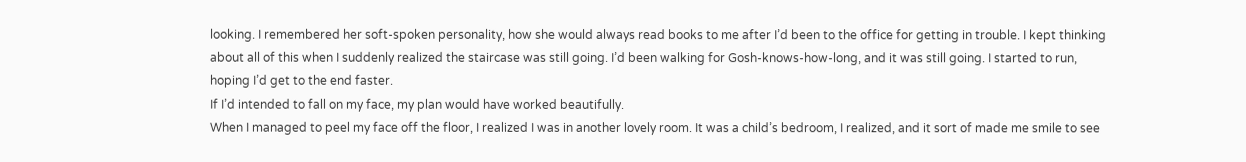looking. I remembered her soft-spoken personality, how she would always read books to me after I’d been to the office for getting in trouble. I kept thinking about all of this when I suddenly realized the staircase was still going. I’d been walking for Gosh-knows-how-long, and it was still going. I started to run, hoping I’d get to the end faster.
If I’d intended to fall on my face, my plan would have worked beautifully.
When I managed to peel my face off the floor, I realized I was in another lovely room. It was a child’s bedroom, I realized, and it sort of made me smile to see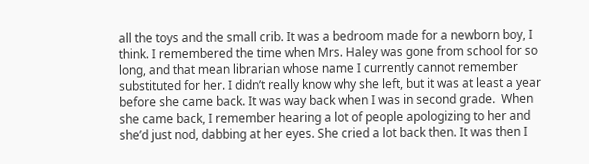all the toys and the small crib. It was a bedroom made for a newborn boy, I think. I remembered the time when Mrs. Haley was gone from school for so long, and that mean librarian whose name I currently cannot remember substituted for her. I didn’t really know why she left, but it was at least a year before she came back. It was way back when I was in second grade.  When she came back, I remember hearing a lot of people apologizing to her and she’d just nod, dabbing at her eyes. She cried a lot back then. It was then I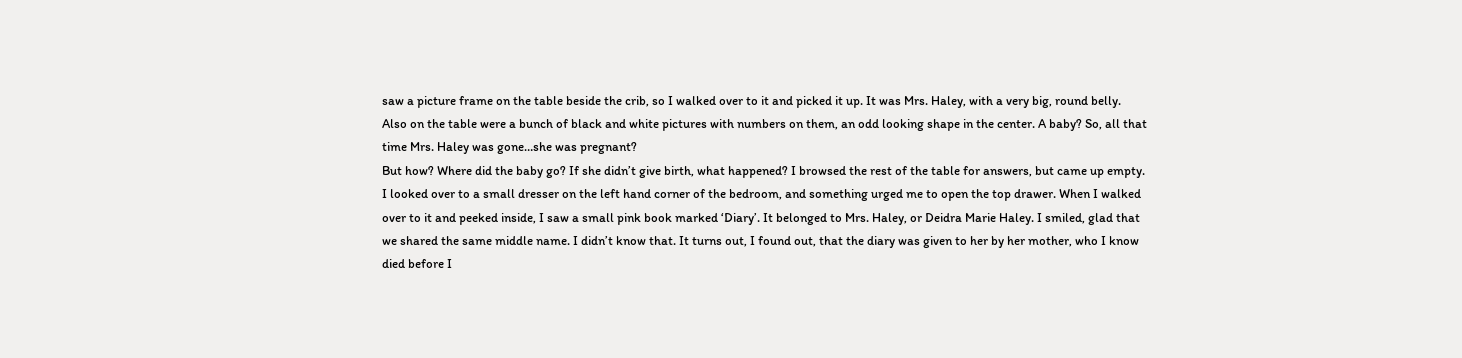saw a picture frame on the table beside the crib, so I walked over to it and picked it up. It was Mrs. Haley, with a very big, round belly. Also on the table were a bunch of black and white pictures with numbers on them, an odd looking shape in the center. A baby? So, all that time Mrs. Haley was gone…she was pregnant?
But how? Where did the baby go? If she didn’t give birth, what happened? I browsed the rest of the table for answers, but came up empty. I looked over to a small dresser on the left hand corner of the bedroom, and something urged me to open the top drawer. When I walked over to it and peeked inside, I saw a small pink book marked ‘Diary’. It belonged to Mrs. Haley, or Deidra Marie Haley. I smiled, glad that we shared the same middle name. I didn’t know that. It turns out, I found out, that the diary was given to her by her mother, who I know died before I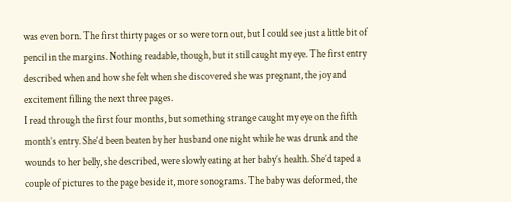was even born. The first thirty pages or so were torn out, but I could see just a little bit of pencil in the margins. Nothing readable, though, but it still caught my eye. The first entry described when and how she felt when she discovered she was pregnant, the joy and excitement filling the next three pages.
I read through the first four months, but something strange caught my eye on the fifth month’s entry. She‘d been beaten by her husband one night while he was drunk and the wounds to her belly, she described, were slowly eating at her baby’s health. She’d taped a couple of pictures to the page beside it, more sonograms. The baby was deformed, the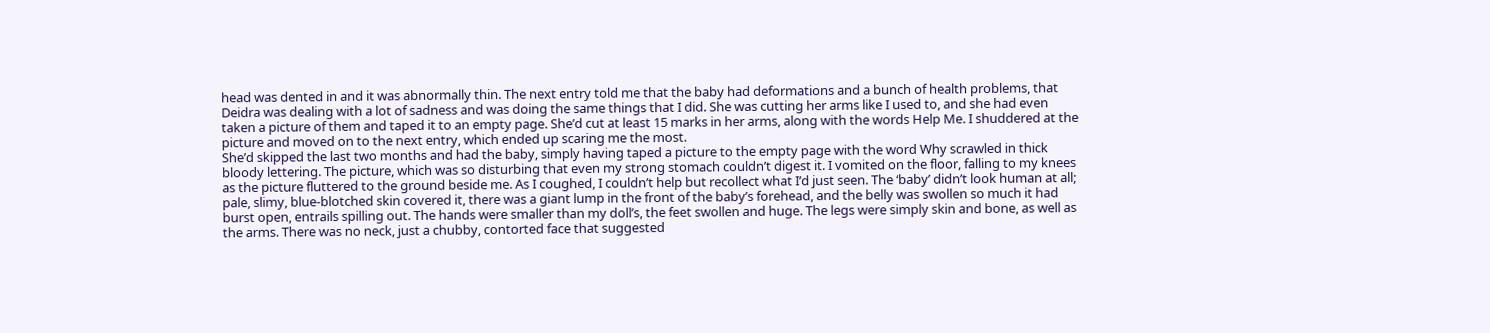head was dented in and it was abnormally thin. The next entry told me that the baby had deformations and a bunch of health problems, that Deidra was dealing with a lot of sadness and was doing the same things that I did. She was cutting her arms like I used to, and she had even taken a picture of them and taped it to an empty page. She’d cut at least 15 marks in her arms, along with the words Help Me. I shuddered at the picture and moved on to the next entry, which ended up scaring me the most.
She’d skipped the last two months and had the baby, simply having taped a picture to the empty page with the word Why scrawled in thick bloody lettering. The picture, which was so disturbing that even my strong stomach couldn’t digest it. I vomited on the floor, falling to my knees as the picture fluttered to the ground beside me. As I coughed, I couldn’t help but recollect what I’d just seen. The ‘baby’ didn’t look human at all; pale, slimy, blue-blotched skin covered it, there was a giant lump in the front of the baby’s forehead, and the belly was swollen so much it had burst open, entrails spilling out. The hands were smaller than my doll’s, the feet swollen and huge. The legs were simply skin and bone, as well as the arms. There was no neck, just a chubby, contorted face that suggested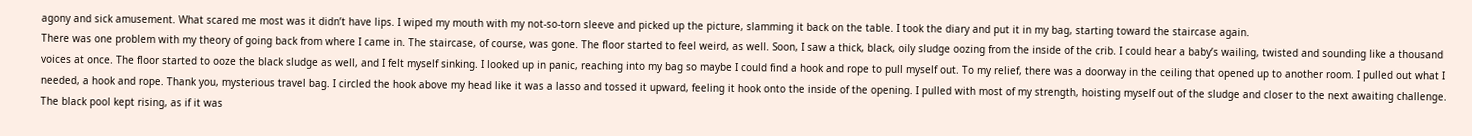agony and sick amusement. What scared me most was it didn’t have lips. I wiped my mouth with my not-so-torn sleeve and picked up the picture, slamming it back on the table. I took the diary and put it in my bag, starting toward the staircase again.
There was one problem with my theory of going back from where I came in. The staircase, of course, was gone. The floor started to feel weird, as well. Soon, I saw a thick, black, oily sludge oozing from the inside of the crib. I could hear a baby’s wailing, twisted and sounding like a thousand voices at once. The floor started to ooze the black sludge as well, and I felt myself sinking. I looked up in panic, reaching into my bag so maybe I could find a hook and rope to pull myself out. To my relief, there was a doorway in the ceiling that opened up to another room. I pulled out what I needed, a hook and rope. Thank you, mysterious travel bag. I circled the hook above my head like it was a lasso and tossed it upward, feeling it hook onto the inside of the opening. I pulled with most of my strength, hoisting myself out of the sludge and closer to the next awaiting challenge. The black pool kept rising, as if it was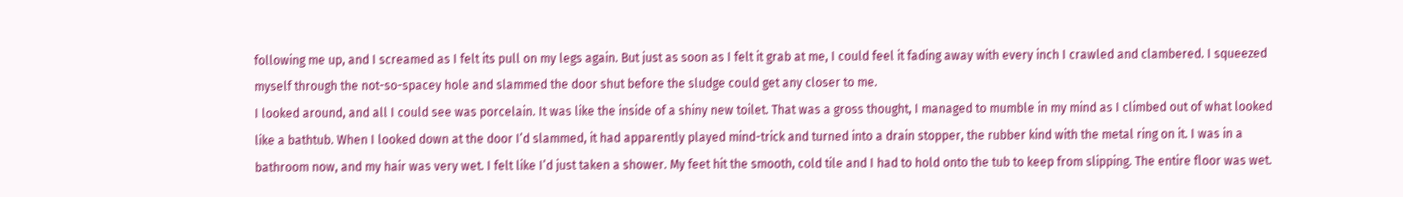following me up, and I screamed as I felt its pull on my legs again. But just as soon as I felt it grab at me, I could feel it fading away with every inch I crawled and clambered. I squeezed myself through the not-so-spacey hole and slammed the door shut before the sludge could get any closer to me.
I looked around, and all I could see was porcelain. It was like the inside of a shiny new toilet. That was a gross thought, I managed to mumble in my mind as I climbed out of what looked like a bathtub. When I looked down at the door I’d slammed, it had apparently played mind-trick and turned into a drain stopper, the rubber kind with the metal ring on it. I was in a bathroom now, and my hair was very wet. I felt like I’d just taken a shower. My feet hit the smooth, cold tile and I had to hold onto the tub to keep from slipping. The entire floor was wet.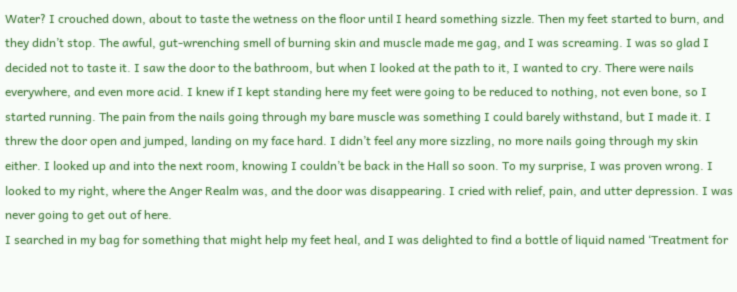Water? I crouched down, about to taste the wetness on the floor until I heard something sizzle. Then my feet started to burn, and they didn’t stop. The awful, gut-wrenching smell of burning skin and muscle made me gag, and I was screaming. I was so glad I decided not to taste it. I saw the door to the bathroom, but when I looked at the path to it, I wanted to cry. There were nails everywhere, and even more acid. I knew if I kept standing here my feet were going to be reduced to nothing, not even bone, so I started running. The pain from the nails going through my bare muscle was something I could barely withstand, but I made it. I threw the door open and jumped, landing on my face hard. I didn’t feel any more sizzling, no more nails going through my skin either. I looked up and into the next room, knowing I couldn’t be back in the Hall so soon. To my surprise, I was proven wrong. I looked to my right, where the Anger Realm was, and the door was disappearing. I cried with relief, pain, and utter depression. I was never going to get out of here.
I searched in my bag for something that might help my feet heal, and I was delighted to find a bottle of liquid named ‘Treatment for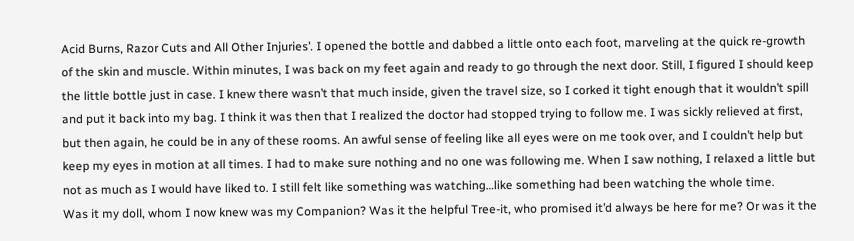Acid Burns, Razor Cuts and All Other Injuries’. I opened the bottle and dabbed a little onto each foot, marveling at the quick re-growth of the skin and muscle. Within minutes, I was back on my feet again and ready to go through the next door. Still, I figured I should keep the little bottle just in case. I knew there wasn’t that much inside, given the travel size, so I corked it tight enough that it wouldn’t spill and put it back into my bag. I think it was then that I realized the doctor had stopped trying to follow me. I was sickly relieved at first, but then again, he could be in any of these rooms. An awful sense of feeling like all eyes were on me took over, and I couldn’t help but keep my eyes in motion at all times. I had to make sure nothing and no one was following me. When I saw nothing, I relaxed a little but not as much as I would have liked to. I still felt like something was watching…like something had been watching the whole time.
Was it my doll, whom I now knew was my Companion? Was it the helpful Tree-it, who promised it’d always be here for me? Or was it the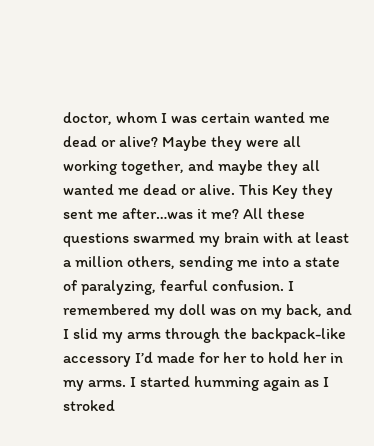doctor, whom I was certain wanted me dead or alive? Maybe they were all working together, and maybe they all wanted me dead or alive. This Key they sent me after…was it me? All these questions swarmed my brain with at least a million others, sending me into a state of paralyzing, fearful confusion. I remembered my doll was on my back, and I slid my arms through the backpack-like accessory I’d made for her to hold her in my arms. I started humming again as I stroked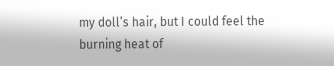my doll’s hair, but I could feel the burning heat of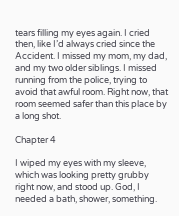tears filling my eyes again. I cried then, like I’d always cried since the Accident. I missed my mom, my dad, and my two older siblings. I missed running from the police, trying to avoid that awful room. Right now, that room seemed safer than this place by a long shot.

Chapter 4

I wiped my eyes with my sleeve, which was looking pretty grubby right now, and stood up. God, I needed a bath, shower, something.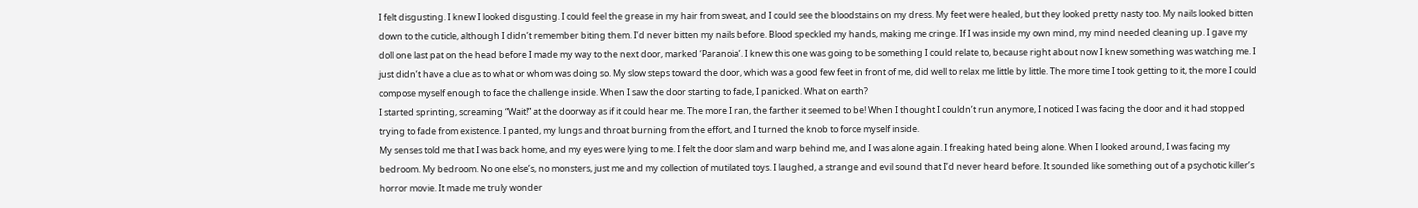I felt disgusting. I knew I looked disgusting. I could feel the grease in my hair from sweat, and I could see the bloodstains on my dress. My feet were healed, but they looked pretty nasty too. My nails looked bitten down to the cuticle, although I didn’t remember biting them. I’d never bitten my nails before. Blood speckled my hands, making me cringe. If I was inside my own mind, my mind needed cleaning up. I gave my doll one last pat on the head before I made my way to the next door, marked ‘Paranoia’. I knew this one was going to be something I could relate to, because right about now I knew something was watching me. I just didn’t have a clue as to what or whom was doing so. My slow steps toward the door, which was a good few feet in front of me, did well to relax me little by little. The more time I took getting to it, the more I could compose myself enough to face the challenge inside. When I saw the door starting to fade, I panicked. What on earth?
I started sprinting, screaming “Wait!” at the doorway as if it could hear me. The more I ran, the farther it seemed to be! When I thought I couldn’t run anymore, I noticed I was facing the door and it had stopped trying to fade from existence. I panted, my lungs and throat burning from the effort, and I turned the knob to force myself inside.
My senses told me that I was back home, and my eyes were lying to me. I felt the door slam and warp behind me, and I was alone again. I freaking hated being alone. When I looked around, I was facing my bedroom. My bedroom. No one else’s, no monsters, just me and my collection of mutilated toys. I laughed, a strange and evil sound that I’d never heard before. It sounded like something out of a psychotic killer’s horror movie. It made me truly wonder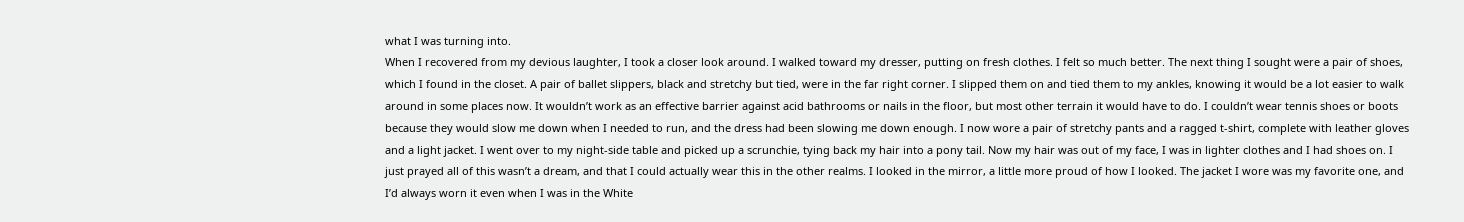what I was turning into.
When I recovered from my devious laughter, I took a closer look around. I walked toward my dresser, putting on fresh clothes. I felt so much better. The next thing I sought were a pair of shoes, which I found in the closet. A pair of ballet slippers, black and stretchy but tied, were in the far right corner. I slipped them on and tied them to my ankles, knowing it would be a lot easier to walk around in some places now. It wouldn’t work as an effective barrier against acid bathrooms or nails in the floor, but most other terrain it would have to do. I couldn’t wear tennis shoes or boots because they would slow me down when I needed to run, and the dress had been slowing me down enough. I now wore a pair of stretchy pants and a ragged t-shirt, complete with leather gloves and a light jacket. I went over to my night-side table and picked up a scrunchie, tying back my hair into a pony tail. Now my hair was out of my face, I was in lighter clothes and I had shoes on. I just prayed all of this wasn’t a dream, and that I could actually wear this in the other realms. I looked in the mirror, a little more proud of how I looked. The jacket I wore was my favorite one, and I’d always worn it even when I was in the White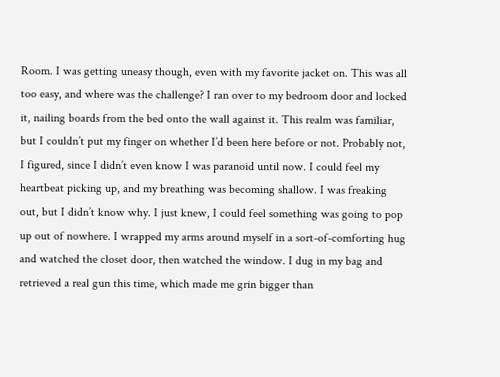Room. I was getting uneasy though, even with my favorite jacket on. This was all too easy, and where was the challenge? I ran over to my bedroom door and locked it, nailing boards from the bed onto the wall against it. This realm was familiar, but I couldn’t put my finger on whether I’d been here before or not. Probably not, I figured, since I didn’t even know I was paranoid until now. I could feel my heartbeat picking up, and my breathing was becoming shallow. I was freaking out, but I didn’t know why. I just knew, I could feel something was going to pop up out of nowhere. I wrapped my arms around myself in a sort-of-comforting hug and watched the closet door, then watched the window. I dug in my bag and retrieved a real gun this time, which made me grin bigger than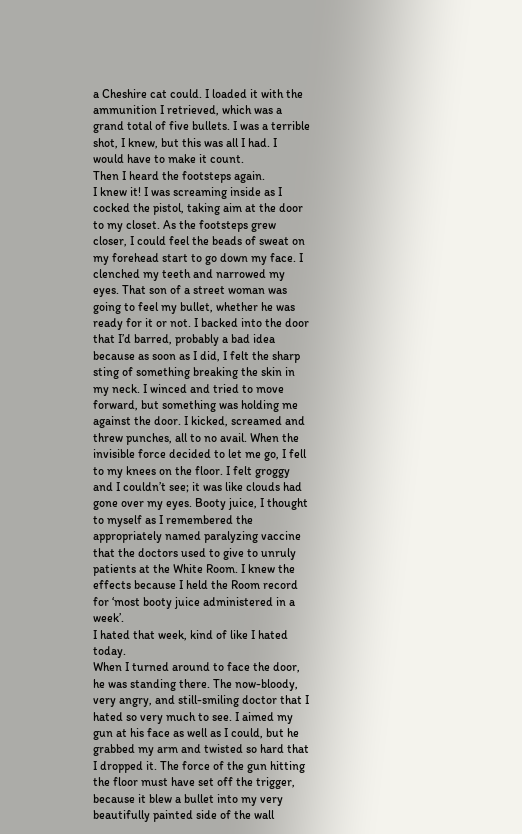a Cheshire cat could. I loaded it with the ammunition I retrieved, which was a grand total of five bullets. I was a terrible shot, I knew, but this was all I had. I would have to make it count.
Then I heard the footsteps again.
I knew it! I was screaming inside as I cocked the pistol, taking aim at the door to my closet. As the footsteps grew closer, I could feel the beads of sweat on my forehead start to go down my face. I clenched my teeth and narrowed my eyes. That son of a street woman was going to feel my bullet, whether he was ready for it or not. I backed into the door that I’d barred, probably a bad idea because as soon as I did, I felt the sharp sting of something breaking the skin in my neck. I winced and tried to move forward, but something was holding me against the door. I kicked, screamed and threw punches, all to no avail. When the invisible force decided to let me go, I fell to my knees on the floor. I felt groggy and I couldn’t see; it was like clouds had gone over my eyes. Booty juice, I thought to myself as I remembered the appropriately named paralyzing vaccine that the doctors used to give to unruly patients at the White Room. I knew the effects because I held the Room record for ‘most booty juice administered in a week’.
I hated that week, kind of like I hated today.
When I turned around to face the door, he was standing there. The now-bloody, very angry, and still-smiling doctor that I hated so very much to see. I aimed my gun at his face as well as I could, but he grabbed my arm and twisted so hard that I dropped it. The force of the gun hitting the floor must have set off the trigger, because it blew a bullet into my very beautifully painted side of the wall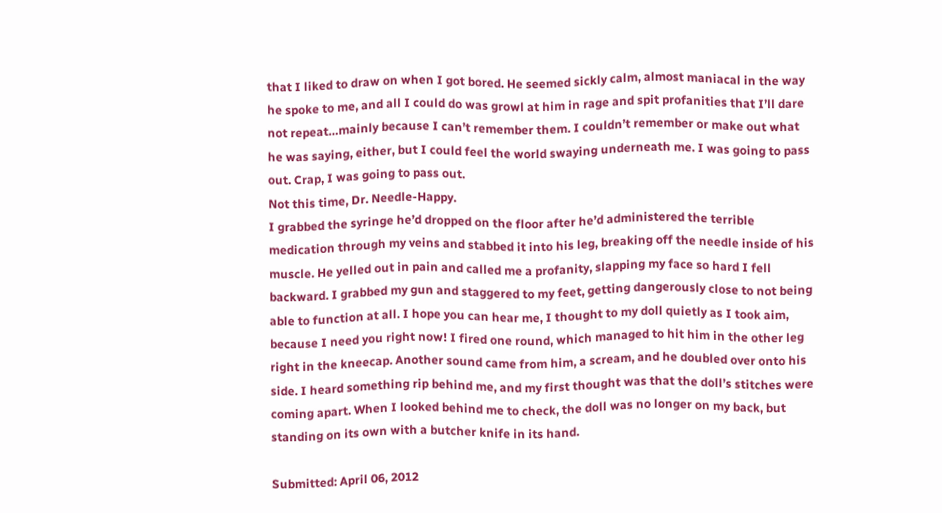that I liked to draw on when I got bored. He seemed sickly calm, almost maniacal in the way he spoke to me, and all I could do was growl at him in rage and spit profanities that I’ll dare not repeat…mainly because I can’t remember them. I couldn’t remember or make out what he was saying, either, but I could feel the world swaying underneath me. I was going to pass out. Crap, I was going to pass out.
Not this time, Dr. Needle-Happy.
I grabbed the syringe he’d dropped on the floor after he’d administered the terrible medication through my veins and stabbed it into his leg, breaking off the needle inside of his muscle. He yelled out in pain and called me a profanity, slapping my face so hard I fell backward. I grabbed my gun and staggered to my feet, getting dangerously close to not being able to function at all. I hope you can hear me, I thought to my doll quietly as I took aim, because I need you right now! I fired one round, which managed to hit him in the other leg right in the kneecap. Another sound came from him, a scream, and he doubled over onto his side. I heard something rip behind me, and my first thought was that the doll’s stitches were coming apart. When I looked behind me to check, the doll was no longer on my back, but standing on its own with a butcher knife in its hand.

Submitted: April 06, 2012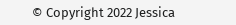© Copyright 2022 Jessica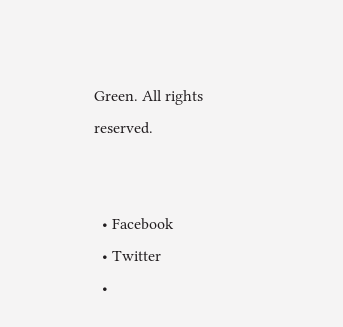Green. All rights reserved.


  • Facebook
  • Twitter
  •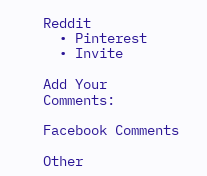Reddit
  • Pinterest
  • Invite

Add Your Comments:

Facebook Comments

Other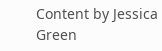Content by Jessica Green